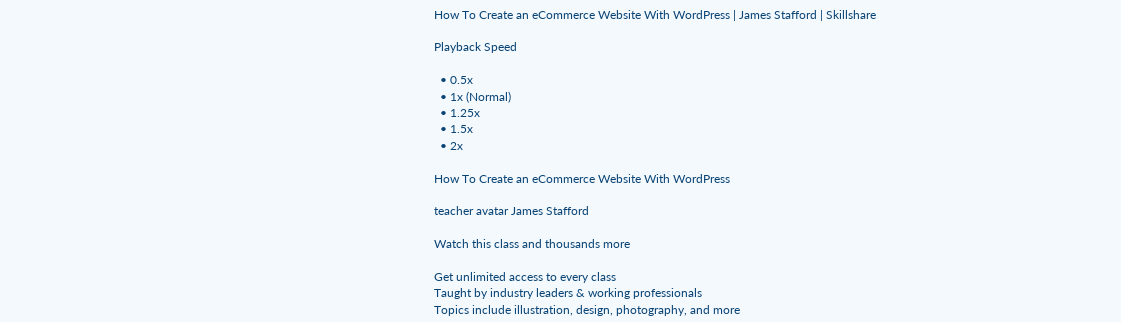How To Create an eCommerce Website With WordPress | James Stafford | Skillshare

Playback Speed

  • 0.5x
  • 1x (Normal)
  • 1.25x
  • 1.5x
  • 2x

How To Create an eCommerce Website With WordPress

teacher avatar James Stafford

Watch this class and thousands more

Get unlimited access to every class
Taught by industry leaders & working professionals
Topics include illustration, design, photography, and more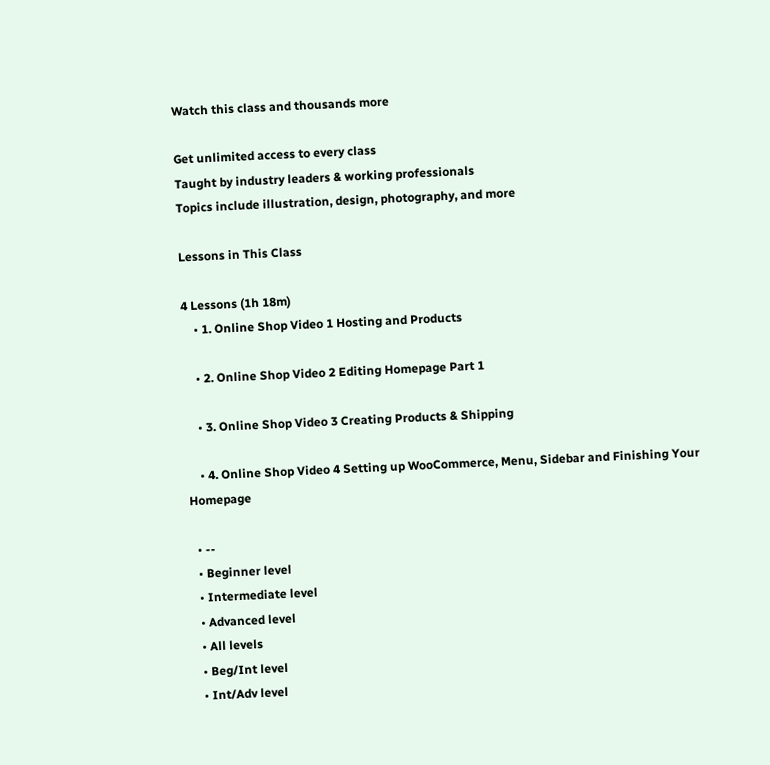Watch this class and thousands more

Get unlimited access to every class
Taught by industry leaders & working professionals
Topics include illustration, design, photography, and more

Lessons in This Class

4 Lessons (1h 18m)
    • 1. Online Shop Video 1 Hosting and Products

    • 2. Online Shop Video 2 Editing Homepage Part 1

    • 3. Online Shop Video 3 Creating Products & Shipping

    • 4. Online Shop Video 4 Setting up WooCommerce, Menu, Sidebar and Finishing Your Homepage

  • --
  • Beginner level
  • Intermediate level
  • Advanced level
  • All levels
  • Beg/Int level
  • Int/Adv level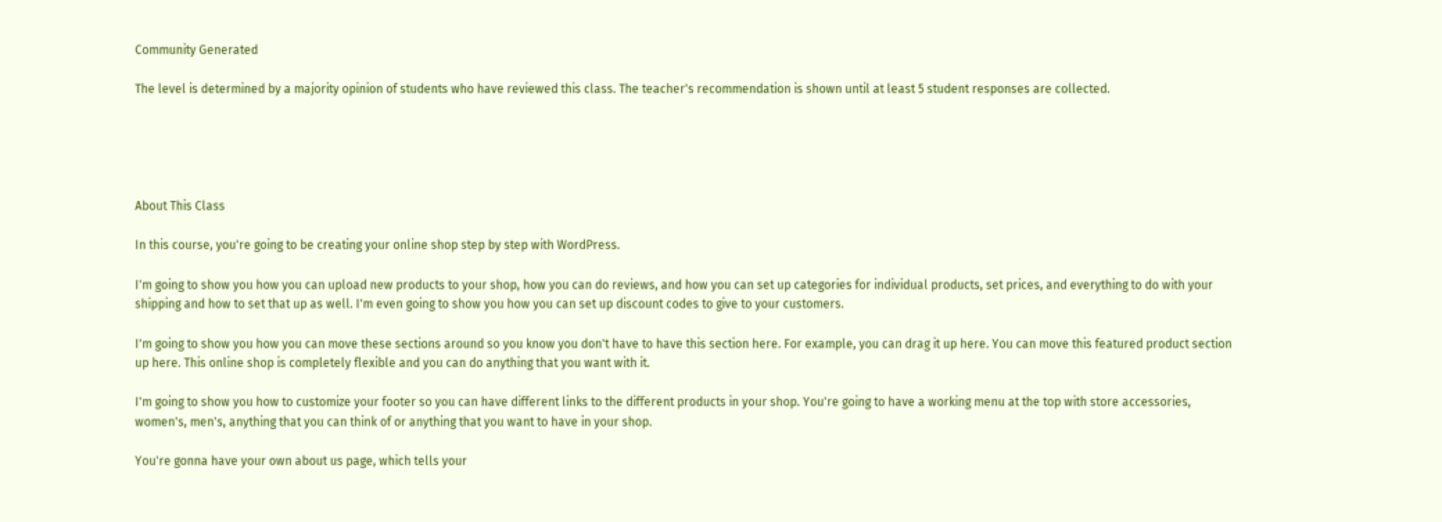Community Generated

The level is determined by a majority opinion of students who have reviewed this class. The teacher's recommendation is shown until at least 5 student responses are collected.





About This Class

In this course, you're going to be creating your online shop step by step with WordPress.

I'm going to show you how you can upload new products to your shop, how you can do reviews, and how you can set up categories for individual products, set prices, and everything to do with your shipping and how to set that up as well. I'm even going to show you how you can set up discount codes to give to your customers.

I'm going to show you how you can move these sections around so you know you don't have to have this section here. For example, you can drag it up here. You can move this featured product section up here. This online shop is completely flexible and you can do anything that you want with it.

I'm going to show you how to customize your footer so you can have different links to the different products in your shop. You're going to have a working menu at the top with store accessories, women's, men's, anything that you can think of or anything that you want to have in your shop.

You're gonna have your own about us page, which tells your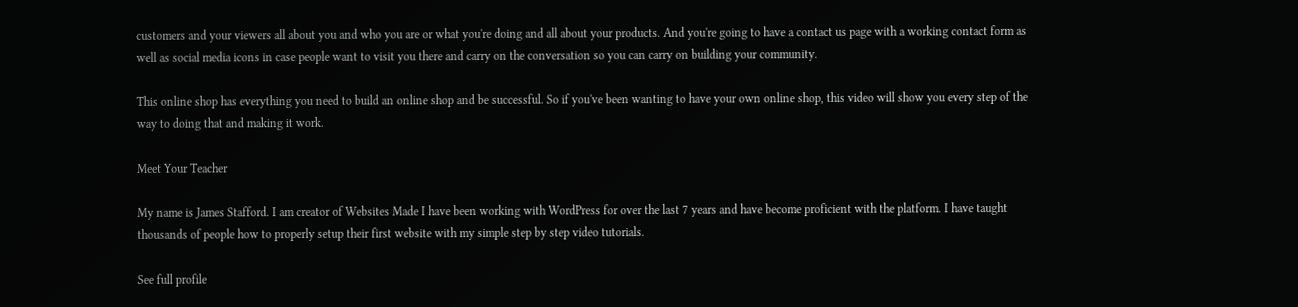customers and your viewers all about you and who you are or what you're doing and all about your products. And you're going to have a contact us page with a working contact form as well as social media icons in case people want to visit you there and carry on the conversation so you can carry on building your community.

This online shop has everything you need to build an online shop and be successful. So if you've been wanting to have your own online shop, this video will show you every step of the way to doing that and making it work.

Meet Your Teacher

My name is James Stafford. I am creator of Websites Made I have been working with WordPress for over the last 7 years and have become proficient with the platform. I have taught thousands of people how to properly setup their first website with my simple step by step video tutorials.

See full profile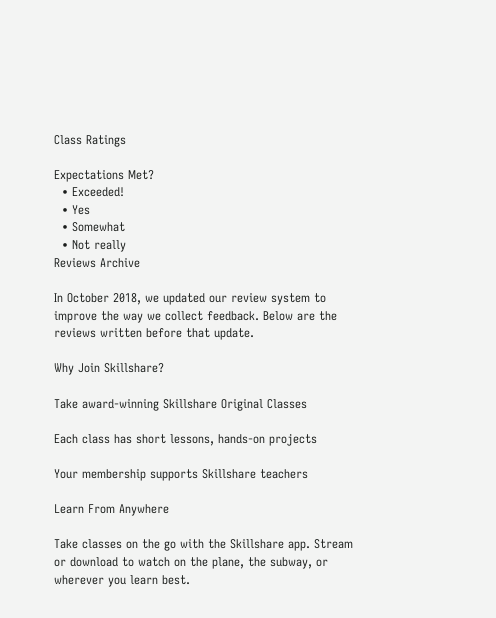Class Ratings

Expectations Met?
  • Exceeded!
  • Yes
  • Somewhat
  • Not really
Reviews Archive

In October 2018, we updated our review system to improve the way we collect feedback. Below are the reviews written before that update.

Why Join Skillshare?

Take award-winning Skillshare Original Classes

Each class has short lessons, hands-on projects

Your membership supports Skillshare teachers

Learn From Anywhere

Take classes on the go with the Skillshare app. Stream or download to watch on the plane, the subway, or wherever you learn best.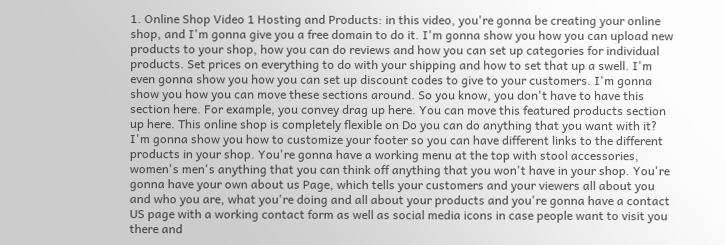1. Online Shop Video 1 Hosting and Products: in this video, you're gonna be creating your online shop, and I'm gonna give you a free domain to do it. I'm gonna show you how you can upload new products to your shop, how you can do reviews and how you can set up categories for individual products. Set prices on everything to do with your shipping and how to set that up a swell. I'm even gonna show you how you can set up discount codes to give to your customers. I'm gonna show you how you can move these sections around. So you know, you don't have to have this section here. For example, you convey drag up here. You can move this featured products section up here. This online shop is completely flexible on Do you can do anything that you want with it? I'm gonna show you how to customize your footer so you can have different links to the different products in your shop. You're gonna have a working menu at the top with stool accessories, women's men's anything that you can think off anything that you won't have in your shop. You're gonna have your own about us Page, which tells your customers and your viewers all about you and who you are, what you're doing and all about your products and you're gonna have a contact US page with a working contact form as well as social media icons in case people want to visit you there and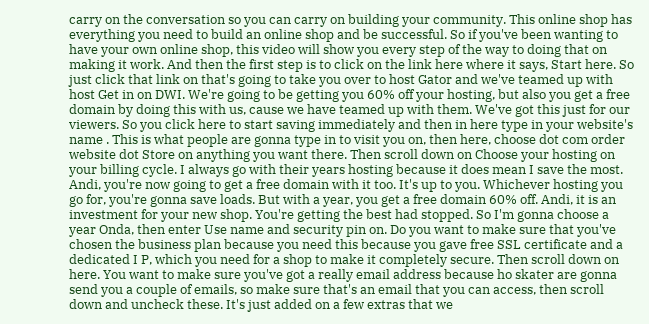carry on the conversation so you can carry on building your community. This online shop has everything you need to build an online shop and be successful. So if you've been wanting to have your own online shop, this video will show you every step of the way to doing that on making it work. And then the first step is to click on the link here where it says, Start here. So just click that link on that's going to take you over to host Gator and we've teamed up with host Get in on DWI. We're going to be getting you 60% off your hosting, but also you get a free domain by doing this with us, cause we have teamed up with them. We've got this just for our viewers. So you click here to start saving immediately and then in here type in your website's name . This is what people are gonna type in to visit you on, then here, choose dot com order website dot Store on anything you want there. Then scroll down on Choose your hosting on your billing cycle. I always go with their years hosting because it does mean I save the most. Andi, you're now going to get a free domain with it too. It's up to you. Whichever hosting you go for, you're gonna save loads. But with a year, you get a free domain 60% off. Andi, it is an investment for your new shop. You're getting the best had stopped. So I'm gonna choose a year Onda, then enter Use name and security pin on. Do you want to make sure that you've chosen the business plan because you need this because you gave free SSL certificate and a dedicated I P, which you need for a shop to make it completely secure. Then scroll down on here. You want to make sure you've got a really email address because ho skater are gonna send you a couple of emails, so make sure that's an email that you can access, then scroll down and uncheck these. It's just added on a few extras that we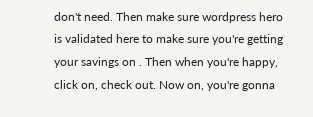don't need. Then make sure wordpress hero is validated here to make sure you're getting your savings on . Then when you're happy, click on, check out. Now on, you're gonna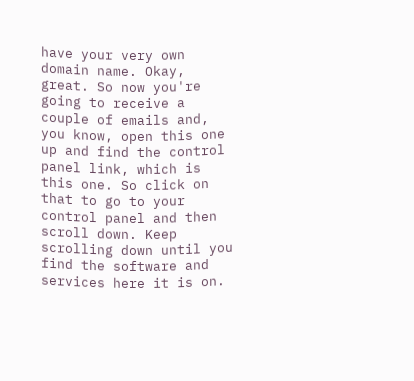have your very own domain name. Okay, great. So now you're going to receive a couple of emails and, you know, open this one up and find the control panel link, which is this one. So click on that to go to your control panel and then scroll down. Keep scrolling down until you find the software and services here it is on.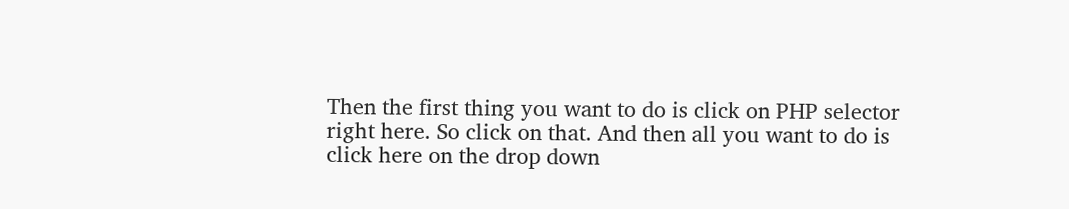Then the first thing you want to do is click on PHP selector right here. So click on that. And then all you want to do is click here on the drop down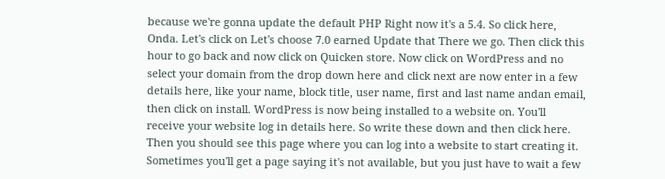because we're gonna update the default PHP Right now it's a 5.4. So click here, Onda. Let's click on Let's choose 7.0 earned Update that There we go. Then click this hour to go back and now click on Quicken store. Now click on WordPress and no select your domain from the drop down here and click next are now enter in a few details here, like your name, block title, user name, first and last name andan email, then click on install. WordPress is now being installed to a website on. You'll receive your website log in details here. So write these down and then click here. Then you should see this page where you can log into a website to start creating it. Sometimes you'll get a page saying it's not available, but you just have to wait a few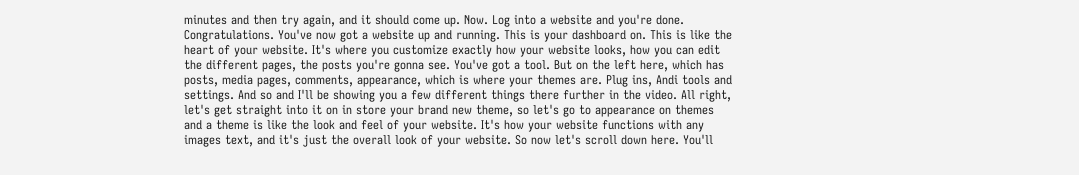minutes and then try again, and it should come up. Now. Log into a website and you're done. Congratulations. You've now got a website up and running. This is your dashboard on. This is like the heart of your website. It's where you customize exactly how your website looks, how you can edit the different pages, the posts you're gonna see. You've got a tool. But on the left here, which has posts, media pages, comments, appearance, which is where your themes are. Plug ins, Andi tools and settings. And so and I'll be showing you a few different things there further in the video. All right, let's get straight into it on in store your brand new theme, so let's go to appearance on themes and a theme is like the look and feel of your website. It's how your website functions with any images text, and it's just the overall look of your website. So now let's scroll down here. You'll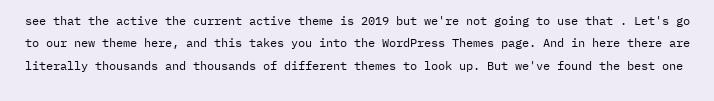see that the active the current active theme is 2019 but we're not going to use that . Let's go to our new theme here, and this takes you into the WordPress Themes page. And in here there are literally thousands and thousands of different themes to look up. But we've found the best one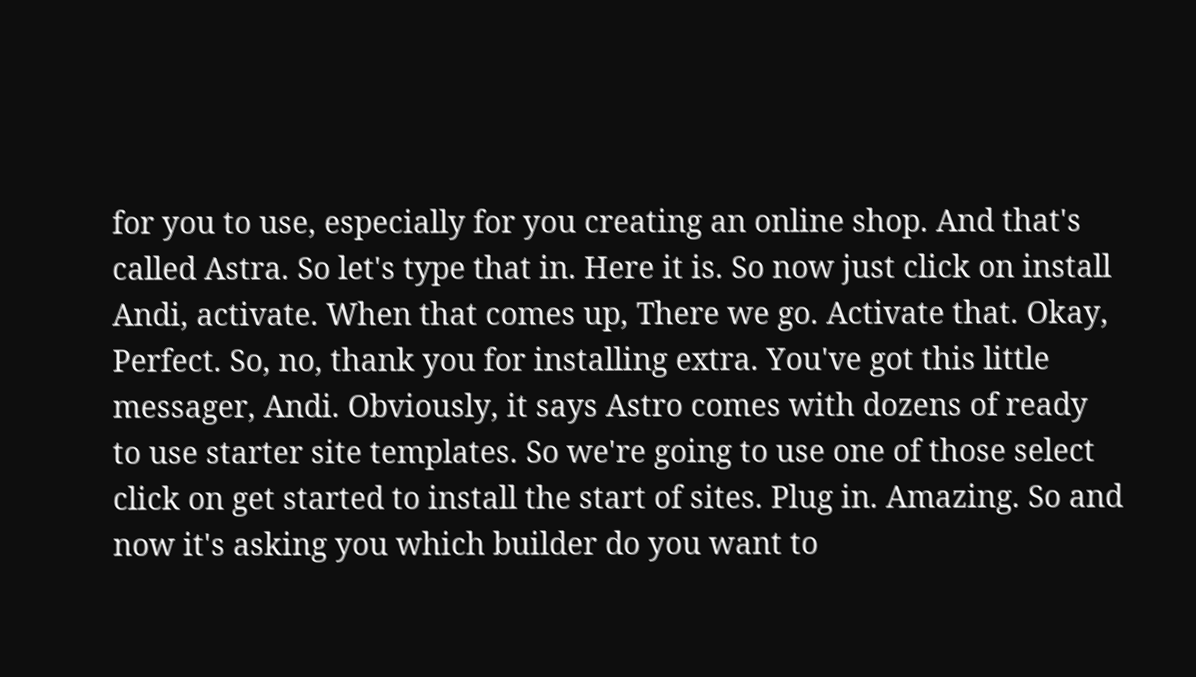for you to use, especially for you creating an online shop. And that's called Astra. So let's type that in. Here it is. So now just click on install Andi, activate. When that comes up, There we go. Activate that. Okay, Perfect. So, no, thank you for installing extra. You've got this little messager, Andi. Obviously, it says Astro comes with dozens of ready to use starter site templates. So we're going to use one of those select click on get started to install the start of sites. Plug in. Amazing. So and now it's asking you which builder do you want to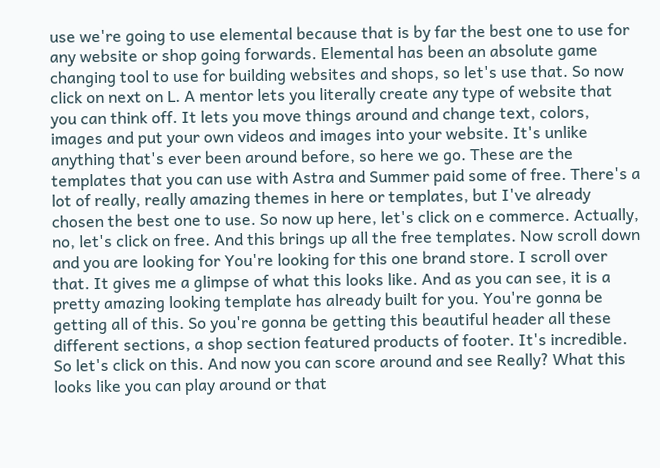use we're going to use elemental because that is by far the best one to use for any website or shop going forwards. Elemental has been an absolute game changing tool to use for building websites and shops, so let's use that. So now click on next on L. A mentor lets you literally create any type of website that you can think off. It lets you move things around and change text, colors, images and put your own videos and images into your website. It's unlike anything that's ever been around before, so here we go. These are the templates that you can use with Astra and Summer paid some of free. There's a lot of really, really amazing themes in here or templates, but I've already chosen the best one to use. So now up here, let's click on e commerce. Actually, no, let's click on free. And this brings up all the free templates. Now scroll down and you are looking for You're looking for this one brand store. I scroll over that. It gives me a glimpse of what this looks like. And as you can see, it is a pretty amazing looking template has already built for you. You're gonna be getting all of this. So you're gonna be getting this beautiful header all these different sections, a shop section featured products of footer. It's incredible. So let's click on this. And now you can score around and see Really? What this looks like you can play around or that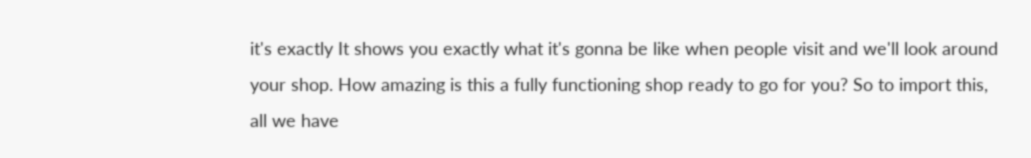it's exactly It shows you exactly what it's gonna be like when people visit and we'll look around your shop. How amazing is this a fully functioning shop ready to go for you? So to import this, all we have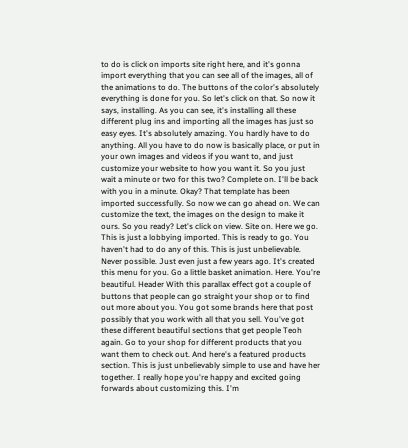to do is click on imports site right here, and it's gonna import everything that you can see all of the images, all of the animations to do. The buttons of the color's absolutely everything is done for you. So let's click on that. So now it says, installing. As you can see, it's installing all these different plug ins and importing all the images has just so easy eyes. It's absolutely amazing. You hardly have to do anything. All you have to do now is basically place, or put in your own images and videos if you want to, and just customize your website to how you want it. So you just wait a minute or two for this two? Complete on. I'll be back with you in a minute. Okay? That template has been imported successfully. So now we can go ahead on. We can customize the text, the images on the design to make it ours. So you ready? Let's click on view. Site on. Here we go. This is just a lobbying imported. This is ready to go. You haven't had to do any of this. This is just unbelievable. Never possible. Just even just a few years ago. It's created this menu for you. Go a little basket animation. Here. You're beautiful. Header With this parallax effect got a couple of buttons that people can go straight your shop or to find out more about you. You got some brands here that post possibly that you work with all that you sell. You've got these different beautiful sections that get people Teoh again. Go to your shop for different products that you want them to check out. And here's a featured products section. This is just unbelievably simple to use and have her together. I really hope you're happy and excited going forwards about customizing this. I'm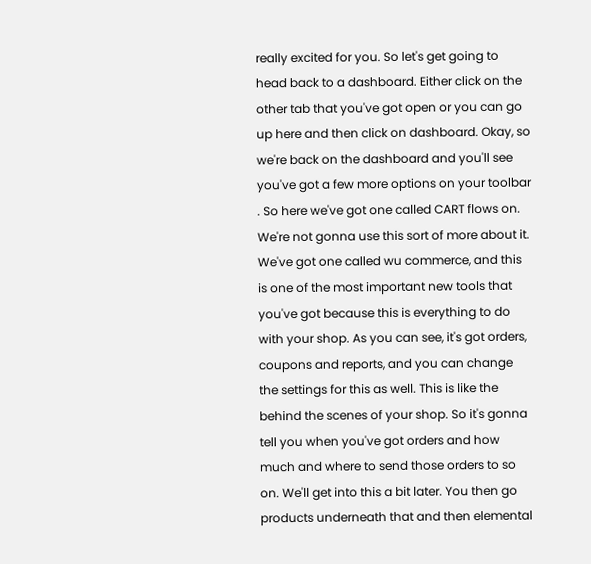really excited for you. So let's get going to head back to a dashboard. Either click on the other tab that you've got open or you can go up here and then click on dashboard. Okay, so we're back on the dashboard and you'll see you've got a few more options on your toolbar . So here we've got one called CART flows on. We're not gonna use this sort of more about it. We've got one called wu commerce, and this is one of the most important new tools that you've got because this is everything to do with your shop. As you can see, it's got orders, coupons and reports, and you can change the settings for this as well. This is like the behind the scenes of your shop. So it's gonna tell you when you've got orders and how much and where to send those orders to so on. We'll get into this a bit later. You then go products underneath that and then elemental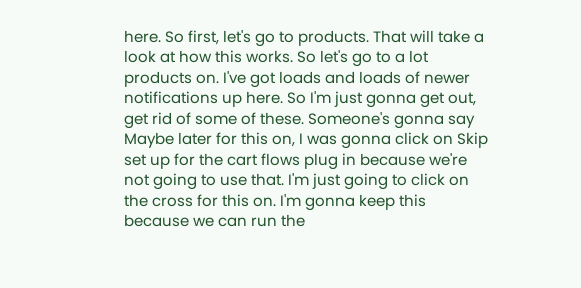here. So first, let's go to products. That will take a look at how this works. So let's go to a lot products on. I've got loads and loads of newer notifications up here. So I'm just gonna get out, get rid of some of these. Someone's gonna say Maybe later for this on, I was gonna click on Skip set up for the cart flows plug in because we're not going to use that. I'm just going to click on the cross for this on. I'm gonna keep this because we can run the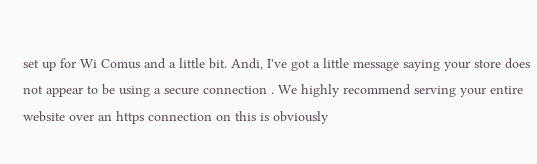set up for Wi Comus and a little bit. Andi, I've got a little message saying your store does not appear to be using a secure connection . We highly recommend serving your entire website over an https connection on this is obviously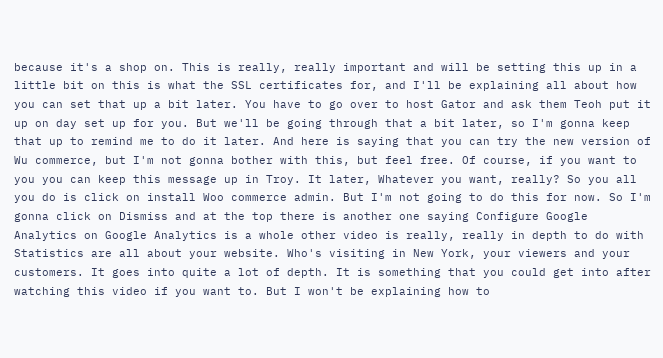because it's a shop on. This is really, really important and will be setting this up in a little bit on this is what the SSL certificates for, and I'll be explaining all about how you can set that up a bit later. You have to go over to host Gator and ask them Teoh put it up on day set up for you. But we'll be going through that a bit later, so I'm gonna keep that up to remind me to do it later. And here is saying that you can try the new version of Wu commerce, but I'm not gonna bother with this, but feel free. Of course, if you want to you you can keep this message up in Troy. It later, Whatever you want, really? So you all you do is click on install Woo commerce admin. But I'm not going to do this for now. So I'm gonna click on Dismiss and at the top there is another one saying Configure Google Analytics on Google Analytics is a whole other video is really, really in depth to do with Statistics are all about your website. Who's visiting in New York, your viewers and your customers. It goes into quite a lot of depth. It is something that you could get into after watching this video if you want to. But I won't be explaining how to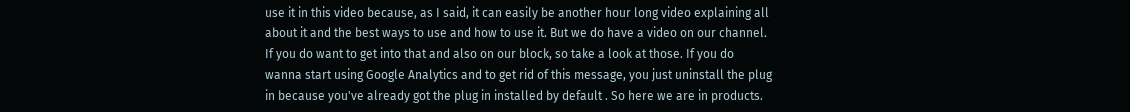use it in this video because, as I said, it can easily be another hour long video explaining all about it and the best ways to use and how to use it. But we do have a video on our channel. If you do want to get into that and also on our block, so take a look at those. If you do wanna start using Google Analytics and to get rid of this message, you just uninstall the plug in because you've already got the plug in installed by default . So here we are in products.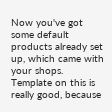Now you've got some default products already set up, which came with your shops. Template on this is really good, because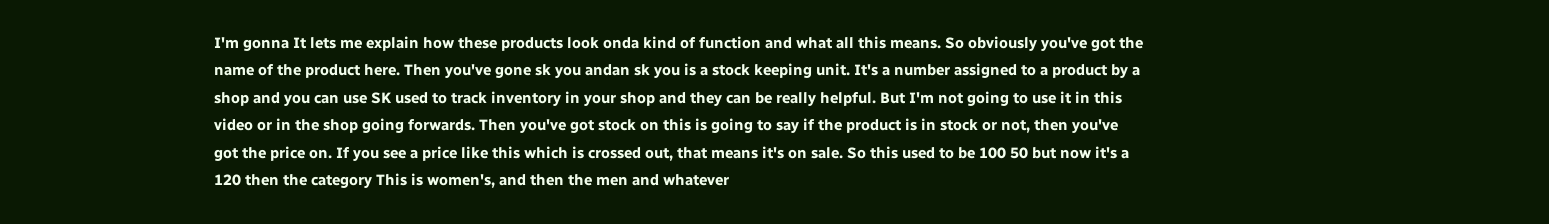I'm gonna It lets me explain how these products look onda kind of function and what all this means. So obviously you've got the name of the product here. Then you've gone sk you andan sk you is a stock keeping unit. It's a number assigned to a product by a shop and you can use SK used to track inventory in your shop and they can be really helpful. But I'm not going to use it in this video or in the shop going forwards. Then you've got stock on this is going to say if the product is in stock or not, then you've got the price on. If you see a price like this which is crossed out, that means it's on sale. So this used to be 100 50 but now it's a 120 then the category This is women's, and then the men and whatever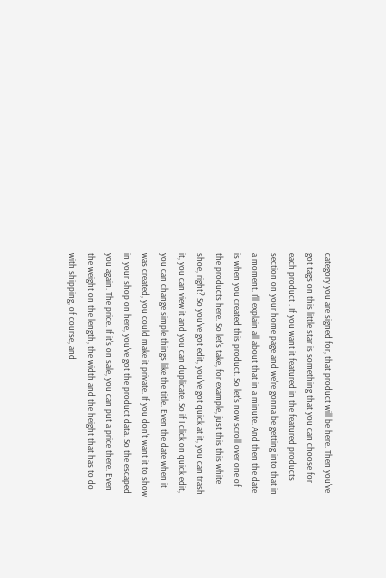category you are signed for, that product will be here. Then you've got tags on this little star is something that you can choose for each product . If you want it featured in the featured products section on your home page and we're gonna be getting into that in a moment. I'll explain all about that in a minute. And then the date is when you created this product. So let's now scroll over one of the products here. So let's take, for example, just this this white shoe, right? So you've got edit, you've got quick at it, you can trash it, you can view it and you can duplicate. So if I click on quick edit, you can change simple things like the title. Even the date when it was created, you could make it private. If you don't want it to show in your shop on here, you've got the product data. So the escaped you again. The price. If it's on sale, you can put a price there. Even the weight on the length, the width and the height that has to do with shipping, of course, and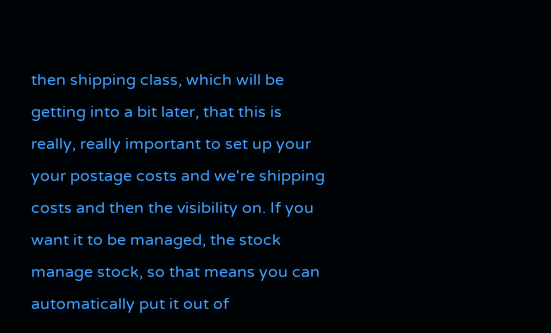then shipping class, which will be getting into a bit later, that this is really, really important to set up your your postage costs and we're shipping costs and then the visibility on. If you want it to be managed, the stock manage stock, so that means you can automatically put it out of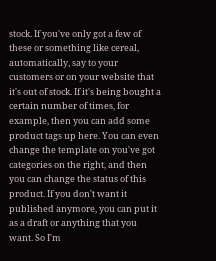stock. If you've only got a few of these or something like cereal, automatically, say to your customers or on your website that it's out of stock. If it's being bought a certain number of times, for example, then you can add some product tags up here. You can even change the template on you've got categories on the right, and then you can change the status of this product. If you don't want it published anymore, you can put it as a draft or anything that you want. So I'm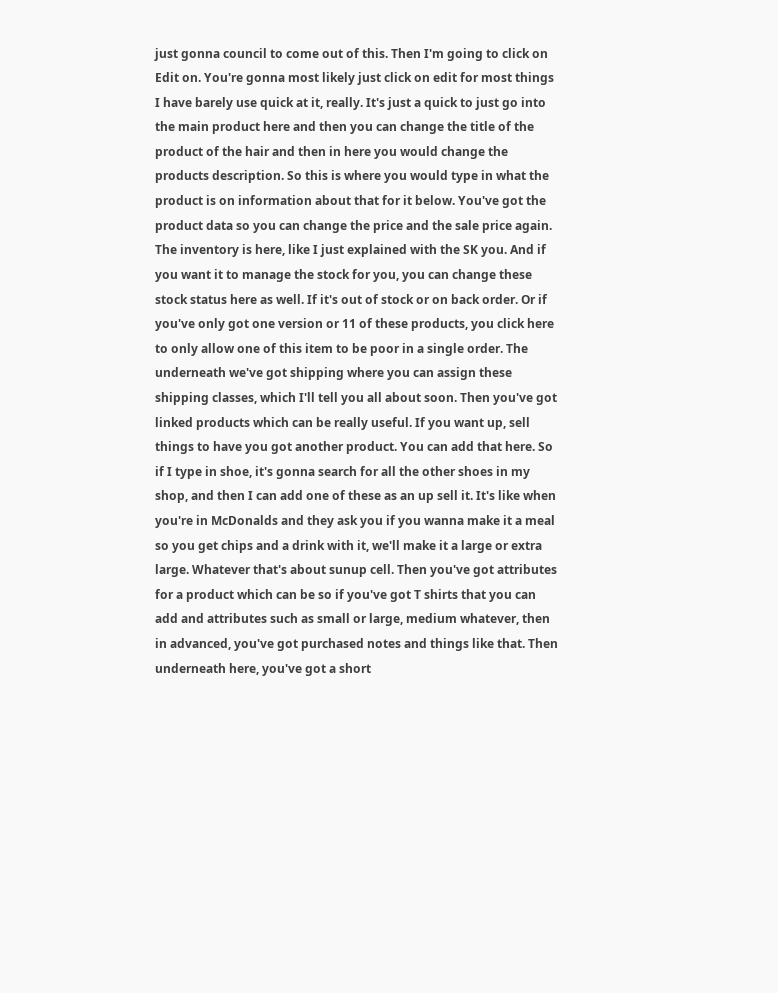just gonna council to come out of this. Then I'm going to click on Edit on. You're gonna most likely just click on edit for most things I have barely use quick at it, really. It's just a quick to just go into the main product here and then you can change the title of the product of the hair and then in here you would change the products description. So this is where you would type in what the product is on information about that for it below. You've got the product data so you can change the price and the sale price again. The inventory is here, like I just explained with the SK you. And if you want it to manage the stock for you, you can change these stock status here as well. If it's out of stock or on back order. Or if you've only got one version or 11 of these products, you click here to only allow one of this item to be poor in a single order. The underneath we've got shipping where you can assign these shipping classes, which I'll tell you all about soon. Then you've got linked products which can be really useful. If you want up, sell things to have you got another product. You can add that here. So if I type in shoe, it's gonna search for all the other shoes in my shop, and then I can add one of these as an up sell it. It's like when you're in McDonalds and they ask you if you wanna make it a meal so you get chips and a drink with it, we'll make it a large or extra large. Whatever that's about sunup cell. Then you've got attributes for a product which can be so if you've got T shirts that you can add and attributes such as small or large, medium whatever, then in advanced, you've got purchased notes and things like that. Then underneath here, you've got a short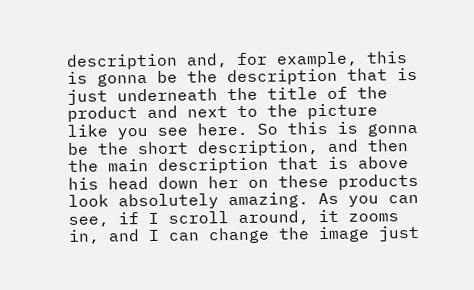description and, for example, this is gonna be the description that is just underneath the title of the product and next to the picture like you see here. So this is gonna be the short description, and then the main description that is above his head down her on these products look absolutely amazing. As you can see, if I scroll around, it zooms in, and I can change the image just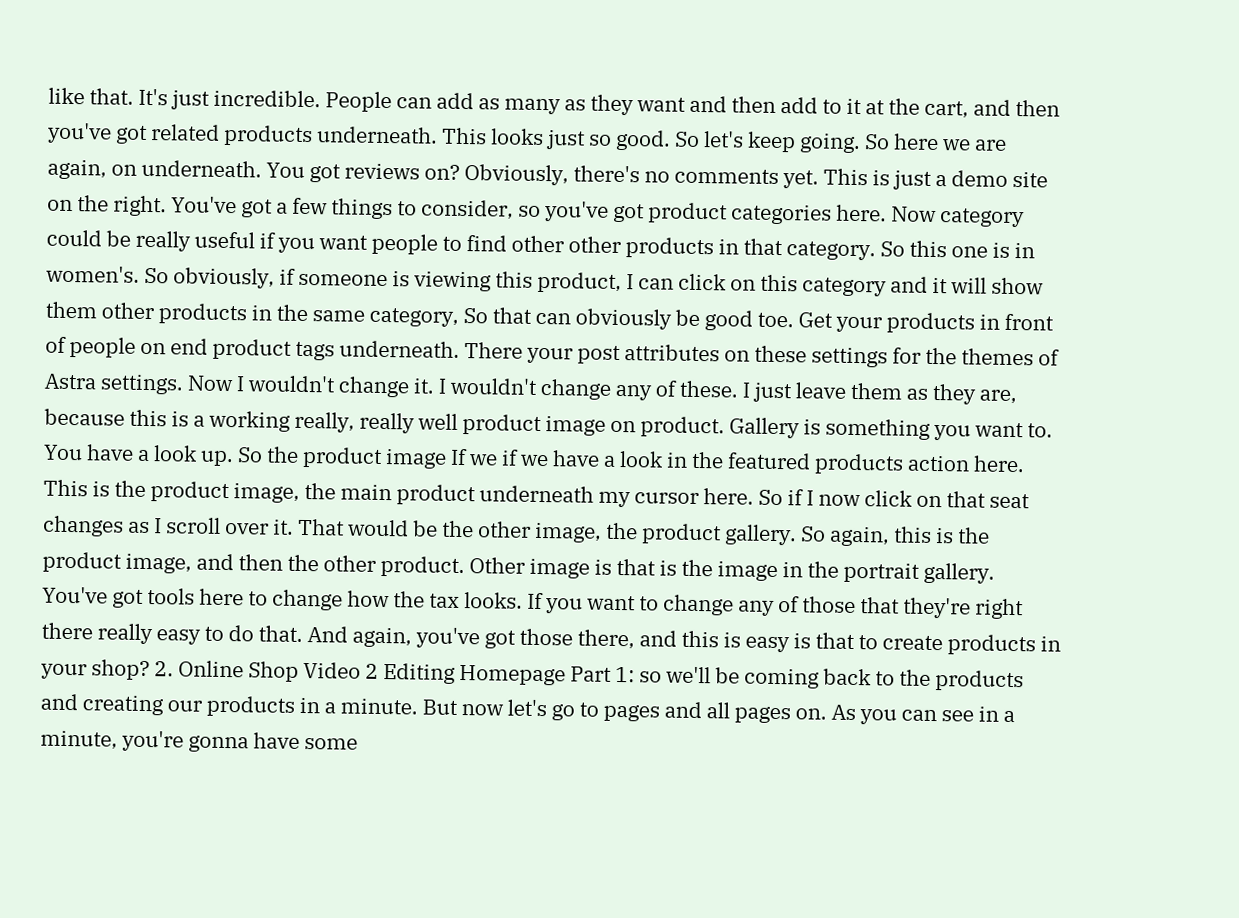like that. It's just incredible. People can add as many as they want and then add to it at the cart, and then you've got related products underneath. This looks just so good. So let's keep going. So here we are again, on underneath. You got reviews on? Obviously, there's no comments yet. This is just a demo site on the right. You've got a few things to consider, so you've got product categories here. Now category could be really useful if you want people to find other other products in that category. So this one is in women's. So obviously, if someone is viewing this product, I can click on this category and it will show them other products in the same category, So that can obviously be good toe. Get your products in front of people on end product tags underneath. There your post attributes on these settings for the themes of Astra settings. Now I wouldn't change it. I wouldn't change any of these. I just leave them as they are, because this is a working really, really well product image on product. Gallery is something you want to. You have a look up. So the product image If we if we have a look in the featured products action here. This is the product image, the main product underneath my cursor here. So if I now click on that seat changes as I scroll over it. That would be the other image, the product gallery. So again, this is the product image, and then the other product. Other image is that is the image in the portrait gallery. You've got tools here to change how the tax looks. If you want to change any of those that they're right there really easy to do that. And again, you've got those there, and this is easy is that to create products in your shop? 2. Online Shop Video 2 Editing Homepage Part 1: so we'll be coming back to the products and creating our products in a minute. But now let's go to pages and all pages on. As you can see in a minute, you're gonna have some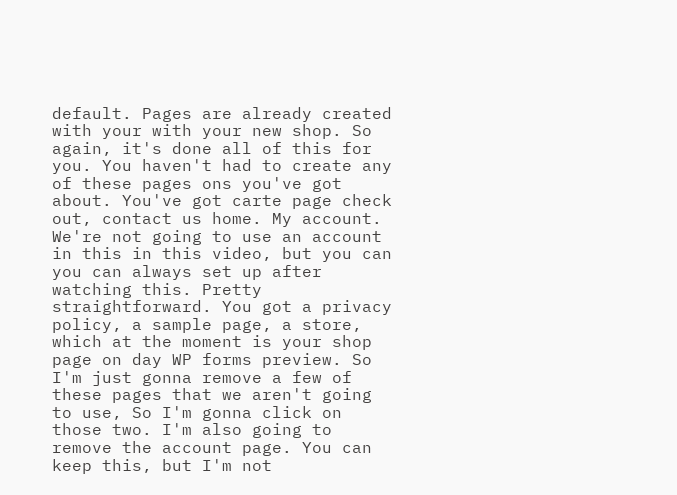default. Pages are already created with your with your new shop. So again, it's done all of this for you. You haven't had to create any of these pages ons you've got about. You've got carte page check out, contact us home. My account. We're not going to use an account in this in this video, but you can you can always set up after watching this. Pretty straightforward. You got a privacy policy, a sample page, a store, which at the moment is your shop page on day WP forms preview. So I'm just gonna remove a few of these pages that we aren't going to use, So I'm gonna click on those two. I'm also going to remove the account page. You can keep this, but I'm not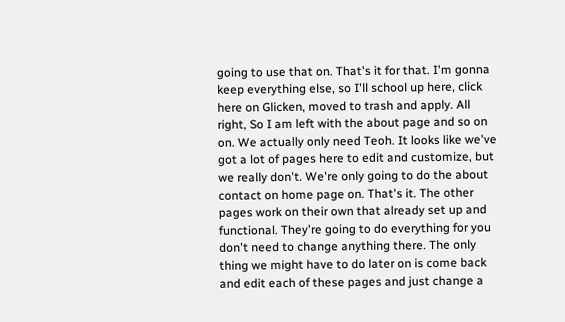going to use that on. That's it for that. I'm gonna keep everything else, so I'll school up here, click here on Glicken, moved to trash and apply. All right, So I am left with the about page and so on on. We actually only need Teoh. It looks like we've got a lot of pages here to edit and customize, but we really don't. We're only going to do the about contact on home page on. That's it. The other pages work on their own that already set up and functional. They're going to do everything for you don't need to change anything there. The only thing we might have to do later on is come back and edit each of these pages and just change a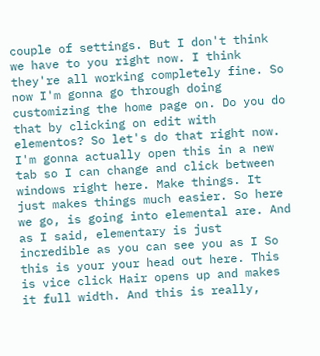couple of settings. But I don't think we have to you right now. I think they're all working completely fine. So now I'm gonna go through doing customizing the home page on. Do you do that by clicking on edit with elementos? So let's do that right now. I'm gonna actually open this in a new tab so I can change and click between windows right here. Make things. It just makes things much easier. So here we go, is going into elemental are. And as I said, elementary is just incredible as you can see you as I So this is your your head out here. This is vice click Hair opens up and makes it full width. And this is really,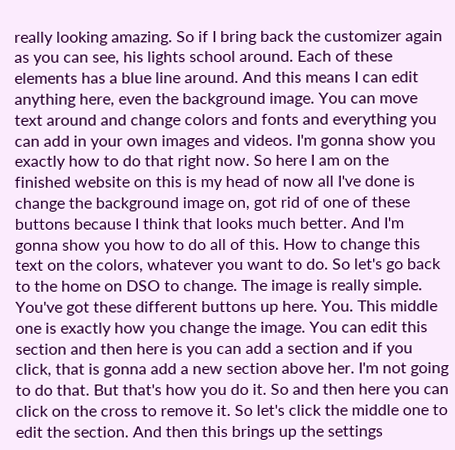really looking amazing. So if I bring back the customizer again as you can see, his lights school around. Each of these elements has a blue line around. And this means I can edit anything here, even the background image. You can move text around and change colors and fonts and everything you can add in your own images and videos. I'm gonna show you exactly how to do that right now. So here I am on the finished website on this is my head of now all I've done is change the background image on, got rid of one of these buttons because I think that looks much better. And I'm gonna show you how to do all of this. How to change this text on the colors, whatever you want to do. So let's go back to the home on DSO to change. The image is really simple. You've got these different buttons up here. You. This middle one is exactly how you change the image. You can edit this section and then here is you can add a section and if you click, that is gonna add a new section above her. I'm not going to do that. But that's how you do it. So and then here you can click on the cross to remove it. So let's click the middle one to edit the section. And then this brings up the settings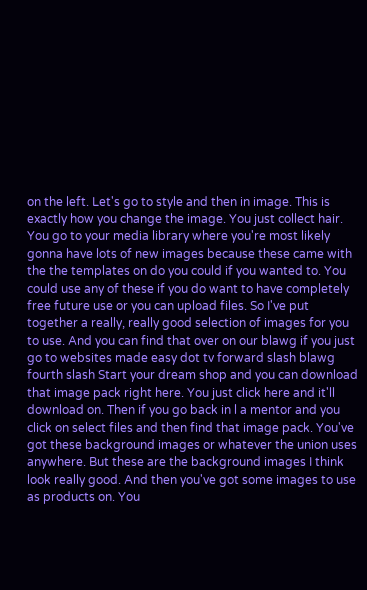on the left. Let's go to style and then in image. This is exactly how you change the image. You just collect hair. You go to your media library where you're most likely gonna have lots of new images because these came with the the templates on do you could if you wanted to. You could use any of these if you do want to have completely free future use or you can upload files. So I've put together a really, really good selection of images for you to use. And you can find that over on our blawg if you just go to websites made easy dot tv forward slash blawg fourth slash Start your dream shop and you can download that image pack right here. You just click here and it'll download on. Then if you go back in l a mentor and you click on select files and then find that image pack. You've got these background images or whatever the union uses anywhere. But these are the background images I think look really good. And then you've got some images to use as products on. You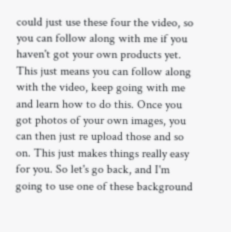could just use these four the video, so you can follow along with me if you haven't got your own products yet. This just means you can follow along with the video, keep going with me and learn how to do this. Once you got photos of your own images, you can then just re upload those and so on. This just makes things really easy for you. So let's go back, and I'm going to use one of these background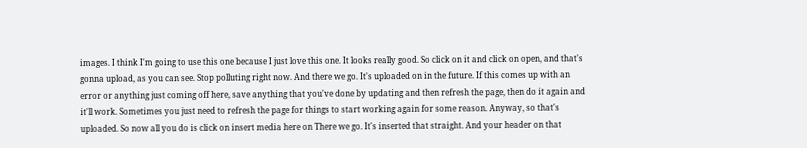images. I think I'm going to use this one because I just love this one. It looks really good. So click on it and click on open, and that's gonna upload, as you can see. Stop polluting right now. And there we go. It's uploaded on in the future. If this comes up with an error or anything just coming off here, save anything that you've done by updating and then refresh the page, then do it again and it'll work. Sometimes you just need to refresh the page for things to start working again for some reason. Anyway, so that's uploaded. So now all you do is click on insert media here on There we go. It's inserted that straight. And your header on that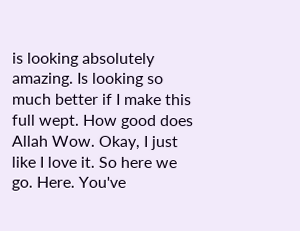is looking absolutely amazing. Is looking so much better if I make this full wept. How good does Allah Wow. Okay, I just like I love it. So here we go. Here. You've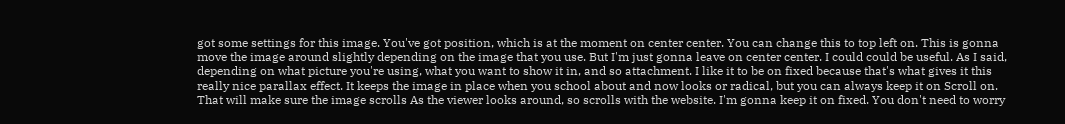got some settings for this image. You've got position, which is at the moment on center center. You can change this to top left on. This is gonna move the image around slightly depending on the image that you use. But I'm just gonna leave on center center. I could could be useful. As I said, depending on what picture you're using, what you want to show it in, and so attachment. I like it to be on fixed because that's what gives it this really nice parallax effect. It keeps the image in place when you school about and now looks or radical, but you can always keep it on Scroll on. That will make sure the image scrolls As the viewer looks around, so scrolls with the website. I'm gonna keep it on fixed. You don't need to worry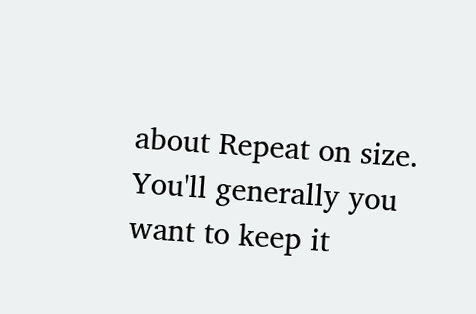about Repeat on size. You'll generally you want to keep it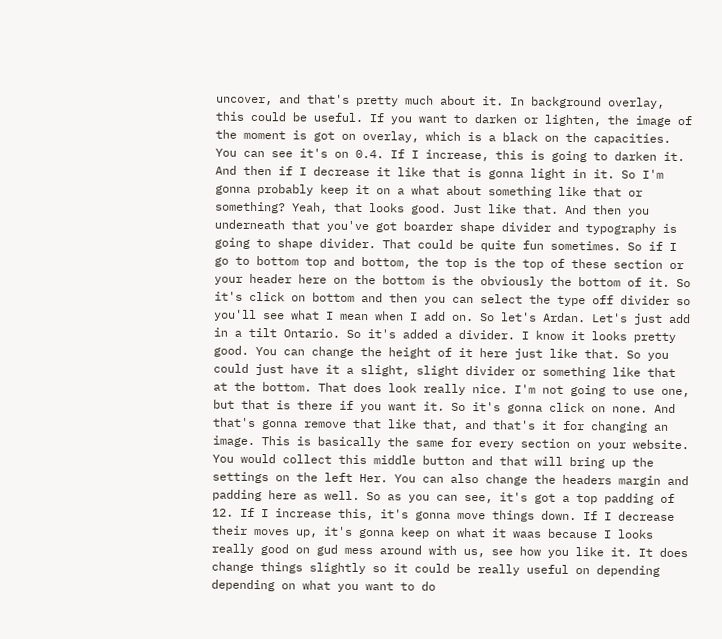uncover, and that's pretty much about it. In background overlay, this could be useful. If you want to darken or lighten, the image of the moment is got on overlay, which is a black on the capacities. You can see it's on 0.4. If I increase, this is going to darken it. And then if I decrease it like that is gonna light in it. So I'm gonna probably keep it on a what about something like that or something? Yeah, that looks good. Just like that. And then you underneath that you've got boarder shape divider and typography is going to shape divider. That could be quite fun sometimes. So if I go to bottom top and bottom, the top is the top of these section or your header here on the bottom is the obviously the bottom of it. So it's click on bottom and then you can select the type off divider so you'll see what I mean when I add on. So let's Ardan. Let's just add in a tilt Ontario. So it's added a divider. I know it looks pretty good. You can change the height of it here just like that. So you could just have it a slight, slight divider or something like that at the bottom. That does look really nice. I'm not going to use one, but that is there if you want it. So it's gonna click on none. And that's gonna remove that like that, and that's it for changing an image. This is basically the same for every section on your website. You would collect this middle button and that will bring up the settings on the left Her. You can also change the headers margin and padding here as well. So as you can see, it's got a top padding of 12. If I increase this, it's gonna move things down. If I decrease their moves up, it's gonna keep on what it waas because I looks really good on gud mess around with us, see how you like it. It does change things slightly so it could be really useful on depending depending on what you want to do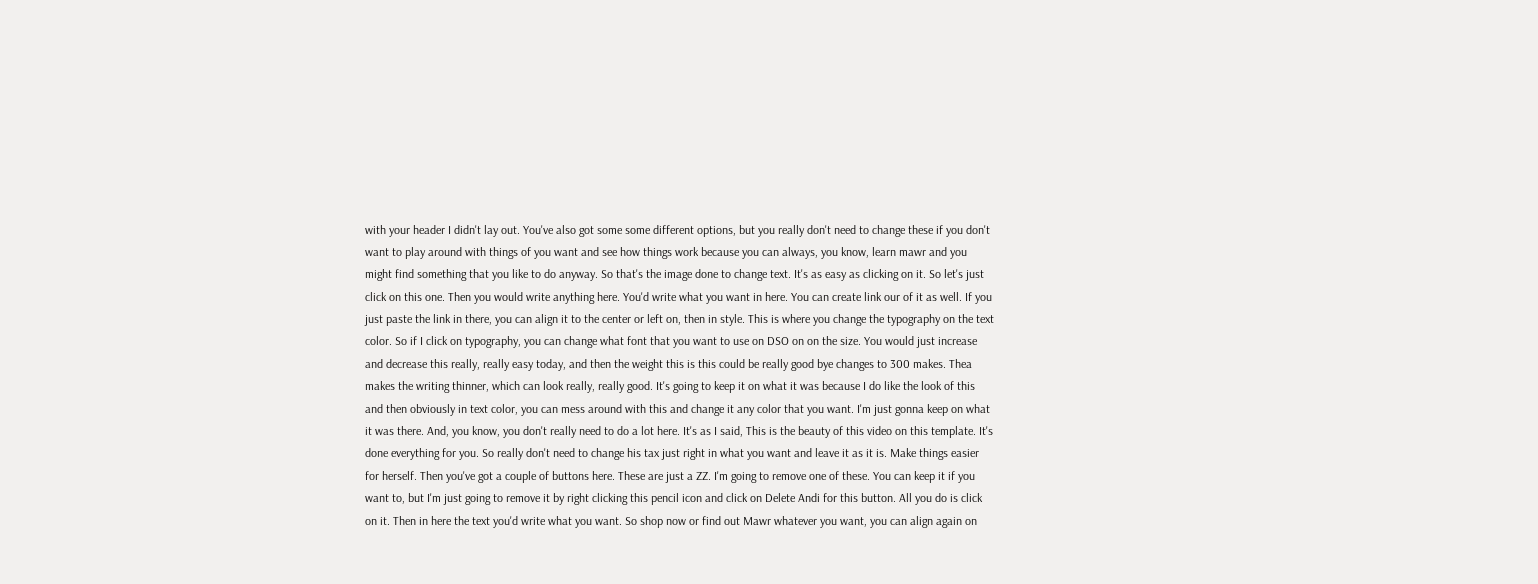with your header I didn't lay out. You've also got some some different options, but you really don't need to change these if you don't want to play around with things of you want and see how things work because you can always, you know, learn mawr and you might find something that you like to do anyway. So that's the image done to change text. It's as easy as clicking on it. So let's just click on this one. Then you would write anything here. You'd write what you want in here. You can create link our of it as well. If you just paste the link in there, you can align it to the center or left on, then in style. This is where you change the typography on the text color. So if I click on typography, you can change what font that you want to use on DSO on on the size. You would just increase and decrease this really, really easy today, and then the weight this is this could be really good bye changes to 300 makes. Thea makes the writing thinner, which can look really, really good. It's going to keep it on what it was because I do like the look of this and then obviously in text color, you can mess around with this and change it any color that you want. I'm just gonna keep on what it was there. And, you know, you don't really need to do a lot here. It's as I said, This is the beauty of this video on this template. It's done everything for you. So really don't need to change his tax just right in what you want and leave it as it is. Make things easier for herself. Then you've got a couple of buttons here. These are just a ZZ. I'm going to remove one of these. You can keep it if you want to, but I'm just going to remove it by right clicking this pencil icon and click on Delete Andi for this button. All you do is click on it. Then in here the text you'd write what you want. So shop now or find out Mawr whatever you want, you can align again on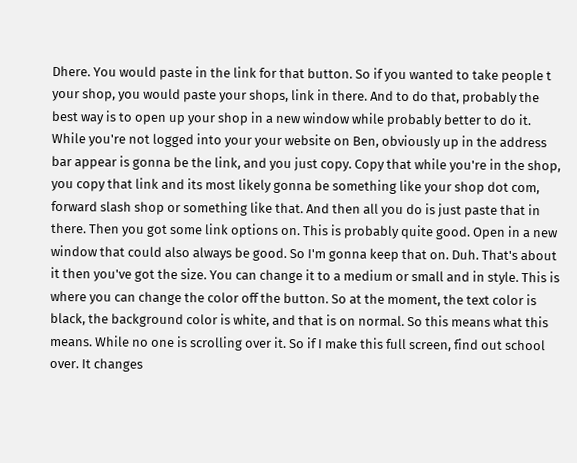Dhere. You would paste in the link for that button. So if you wanted to take people t your shop, you would paste your shops, link in there. And to do that, probably the best way is to open up your shop in a new window while probably better to do it. While you're not logged into your your website on Ben, obviously up in the address bar appear is gonna be the link, and you just copy. Copy that while you're in the shop, you copy that link and its most likely gonna be something like your shop dot com, forward slash shop or something like that. And then all you do is just paste that in there. Then you got some link options on. This is probably quite good. Open in a new window that could also always be good. So I'm gonna keep that on. Duh. That's about it then you've got the size. You can change it to a medium or small and in style. This is where you can change the color off the button. So at the moment, the text color is black, the background color is white, and that is on normal. So this means what this means. While no one is scrolling over it. So if I make this full screen, find out school over. It changes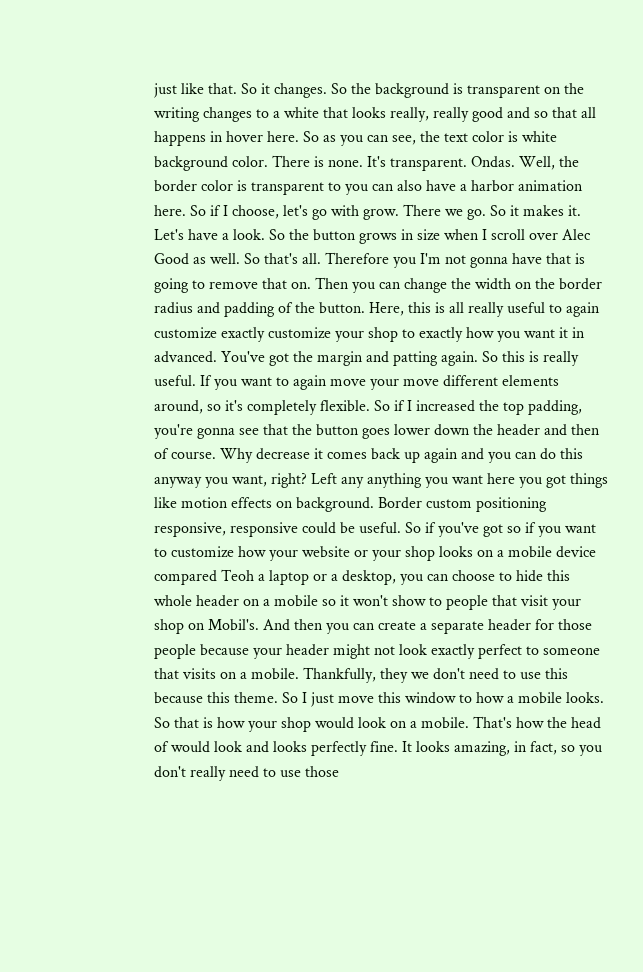just like that. So it changes. So the background is transparent on the writing changes to a white that looks really, really good and so that all happens in hover here. So as you can see, the text color is white background color. There is none. It's transparent. Ondas. Well, the border color is transparent to you can also have a harbor animation here. So if I choose, let's go with grow. There we go. So it makes it. Let's have a look. So the button grows in size when I scroll over Alec Good as well. So that's all. Therefore you I'm not gonna have that is going to remove that on. Then you can change the width on the border radius and padding of the button. Here, this is all really useful to again customize exactly customize your shop to exactly how you want it in advanced. You've got the margin and patting again. So this is really useful. If you want to again move your move different elements around, so it's completely flexible. So if I increased the top padding, you're gonna see that the button goes lower down the header and then of course. Why decrease it comes back up again and you can do this anyway you want, right? Left any anything you want here you got things like motion effects on background. Border custom positioning responsive, responsive could be useful. So if you've got so if you want to customize how your website or your shop looks on a mobile device compared Teoh a laptop or a desktop, you can choose to hide this whole header on a mobile so it won't show to people that visit your shop on Mobil's. And then you can create a separate header for those people because your header might not look exactly perfect to someone that visits on a mobile. Thankfully, they we don't need to use this because this theme. So I just move this window to how a mobile looks. So that is how your shop would look on a mobile. That's how the head of would look and looks perfectly fine. It looks amazing, in fact, so you don't really need to use those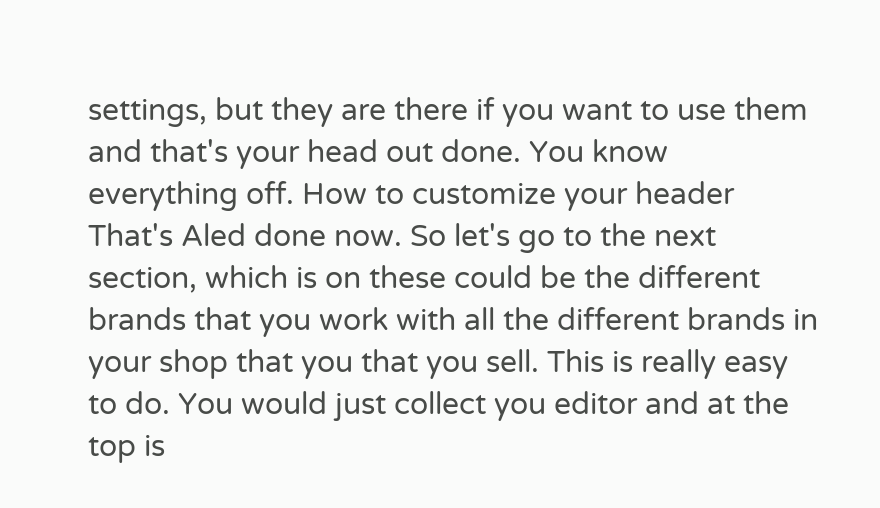settings, but they are there if you want to use them and that's your head out done. You know everything off. How to customize your header That's Aled done now. So let's go to the next section, which is on these could be the different brands that you work with all the different brands in your shop that you that you sell. This is really easy to do. You would just collect you editor and at the top is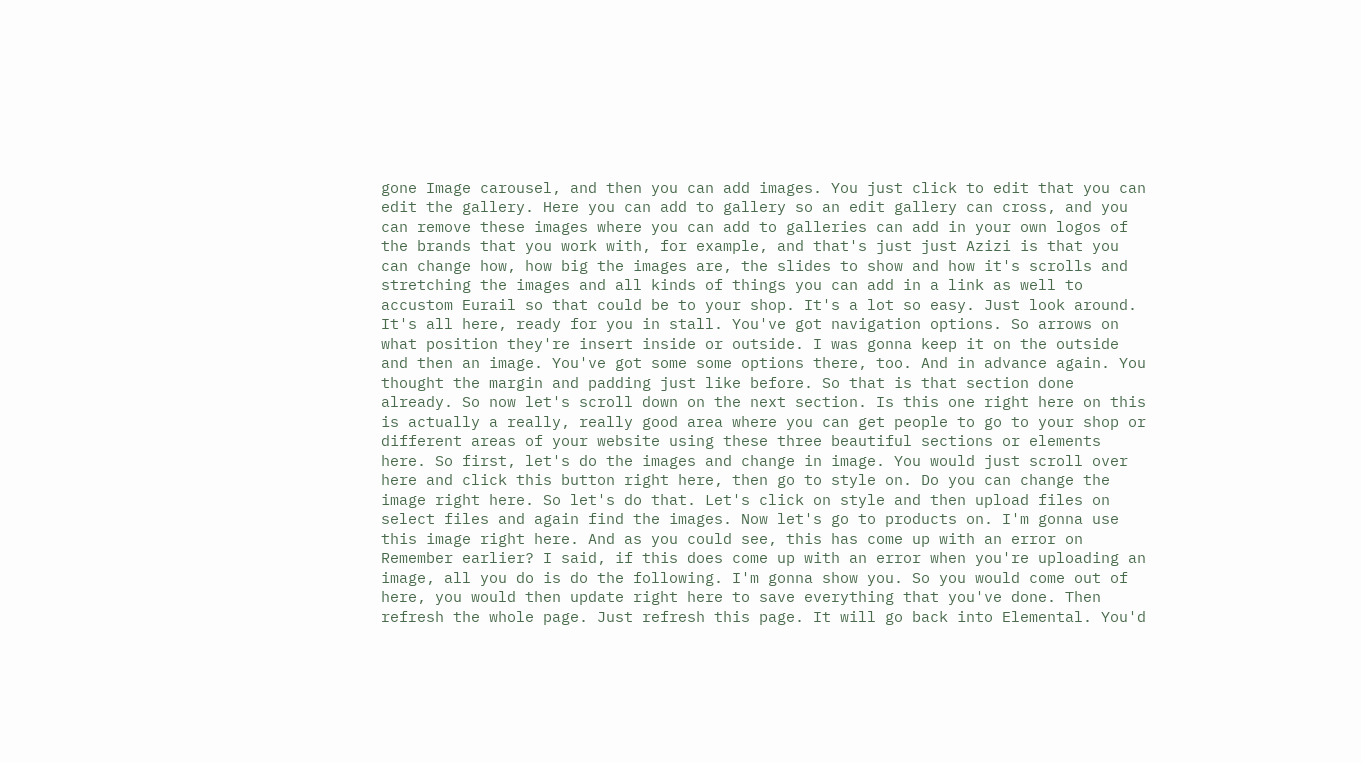gone Image carousel, and then you can add images. You just click to edit that you can edit the gallery. Here you can add to gallery so an edit gallery can cross, and you can remove these images where you can add to galleries can add in your own logos of the brands that you work with, for example, and that's just just Azizi is that you can change how, how big the images are, the slides to show and how it's scrolls and stretching the images and all kinds of things you can add in a link as well to accustom Eurail so that could be to your shop. It's a lot so easy. Just look around. It's all here, ready for you in stall. You've got navigation options. So arrows on what position they're insert inside or outside. I was gonna keep it on the outside and then an image. You've got some some options there, too. And in advance again. You thought the margin and padding just like before. So that is that section done already. So now let's scroll down on the next section. Is this one right here on this is actually a really, really good area where you can get people to go to your shop or different areas of your website using these three beautiful sections or elements here. So first, let's do the images and change in image. You would just scroll over here and click this button right here, then go to style on. Do you can change the image right here. So let's do that. Let's click on style and then upload files on select files and again find the images. Now let's go to products on. I'm gonna use this image right here. And as you could see, this has come up with an error on Remember earlier? I said, if this does come up with an error when you're uploading an image, all you do is do the following. I'm gonna show you. So you would come out of here, you would then update right here to save everything that you've done. Then refresh the whole page. Just refresh this page. It will go back into Elemental. You'd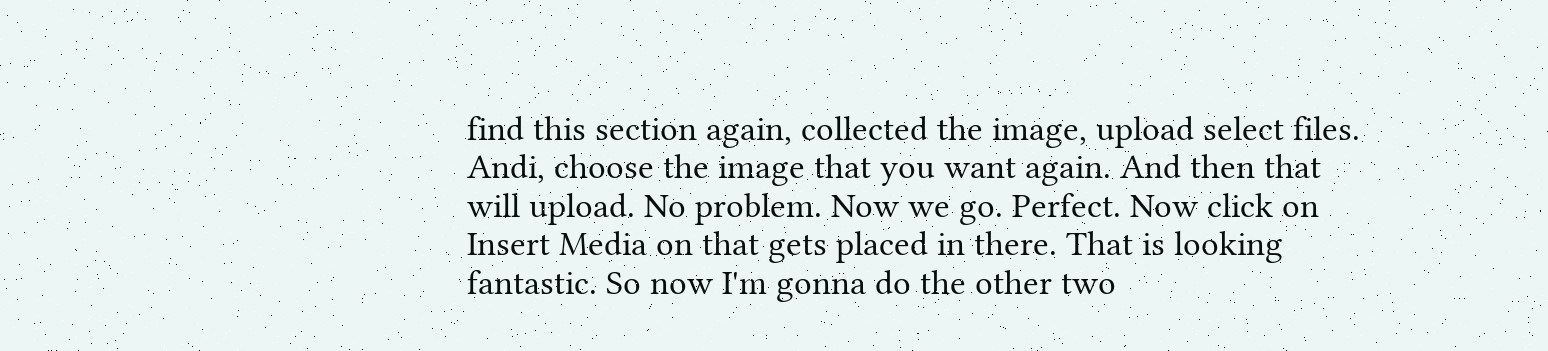find this section again, collected the image, upload select files. Andi, choose the image that you want again. And then that will upload. No problem. Now we go. Perfect. Now click on Insert Media on that gets placed in there. That is looking fantastic. So now I'm gonna do the other two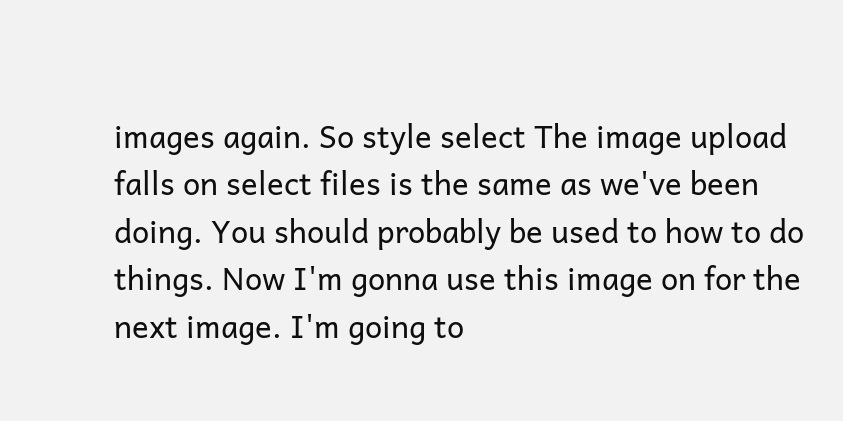images again. So style select The image upload falls on select files is the same as we've been doing. You should probably be used to how to do things. Now I'm gonna use this image on for the next image. I'm going to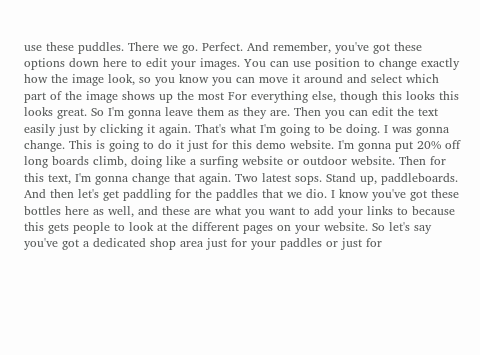use these puddles. There we go. Perfect. And remember, you've got these options down here to edit your images. You can use position to change exactly how the image look, so you know you can move it around and select which part of the image shows up the most For everything else, though this looks this looks great. So I'm gonna leave them as they are. Then you can edit the text easily just by clicking it again. That's what I'm going to be doing. I was gonna change. This is going to do it just for this demo website. I'm gonna put 20% off long boards climb, doing like a surfing website or outdoor website. Then for this text, I'm gonna change that again. Two latest sops. Stand up, paddleboards. And then let's get paddling for the paddles that we dio. I know you've got these bottles here as well, and these are what you want to add your links to because this gets people to look at the different pages on your website. So let's say you've got a dedicated shop area just for your paddles or just for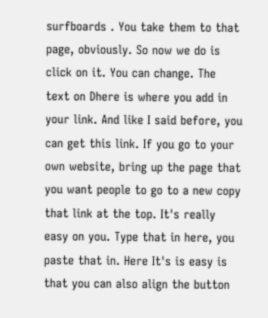surfboards . You take them to that page, obviously. So now we do is click on it. You can change. The text on Dhere is where you add in your link. And like I said before, you can get this link. If you go to your own website, bring up the page that you want people to go to a new copy that link at the top. It's really easy on you. Type that in here, you paste that in. Here It's is easy is that you can also align the button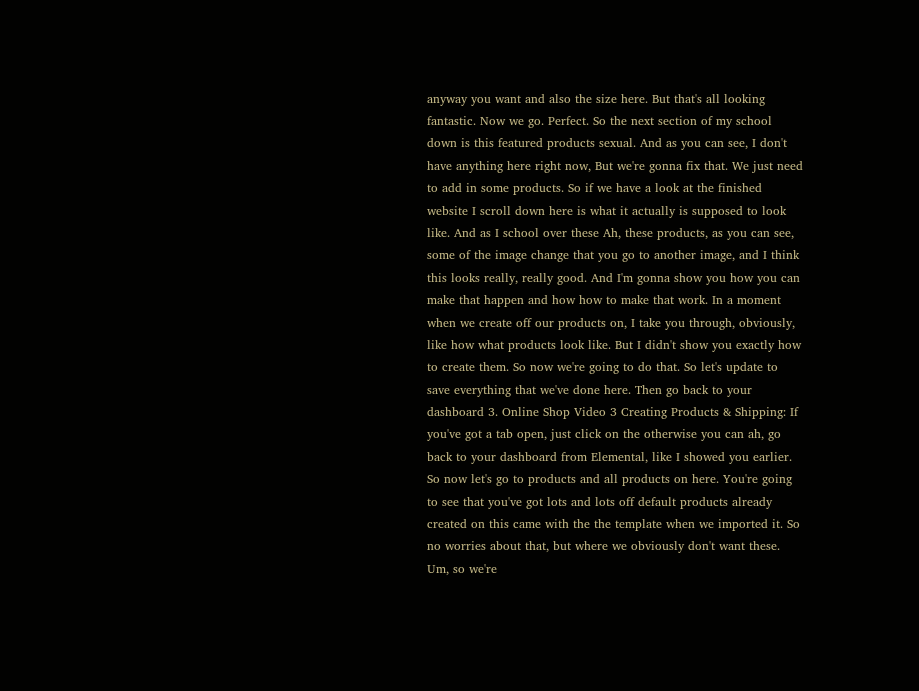anyway you want and also the size here. But that's all looking fantastic. Now we go. Perfect. So the next section of my school down is this featured products sexual. And as you can see, I don't have anything here right now, But we're gonna fix that. We just need to add in some products. So if we have a look at the finished website I scroll down here is what it actually is supposed to look like. And as I school over these Ah, these products, as you can see, some of the image change that you go to another image, and I think this looks really, really good. And I'm gonna show you how you can make that happen and how how to make that work. In a moment when we create off our products on, I take you through, obviously, like how what products look like. But I didn't show you exactly how to create them. So now we're going to do that. So let's update to save everything that we've done here. Then go back to your dashboard 3. Online Shop Video 3 Creating Products & Shipping: If you've got a tab open, just click on the otherwise you can ah, go back to your dashboard from Elemental, like I showed you earlier. So now let's go to products and all products on here. You're going to see that you've got lots and lots off default products already created on this came with the the template when we imported it. So no worries about that, but where we obviously don't want these. Um, so we're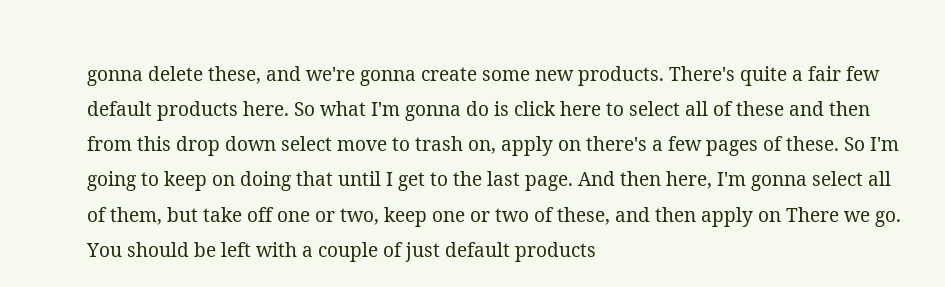gonna delete these, and we're gonna create some new products. There's quite a fair few default products here. So what I'm gonna do is click here to select all of these and then from this drop down select move to trash on, apply on there's a few pages of these. So I'm going to keep on doing that until I get to the last page. And then here, I'm gonna select all of them, but take off one or two, keep one or two of these, and then apply on There we go. You should be left with a couple of just default products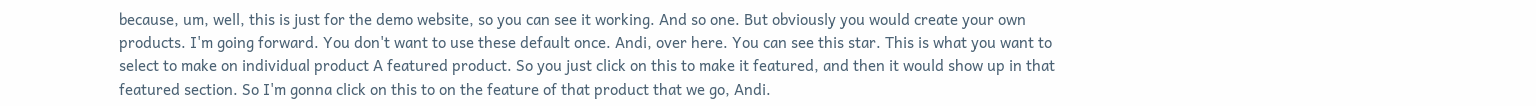because, um, well, this is just for the demo website, so you can see it working. And so one. But obviously you would create your own products. I'm going forward. You don't want to use these default once. Andi, over here. You can see this star. This is what you want to select to make on individual product A featured product. So you just click on this to make it featured, and then it would show up in that featured section. So I'm gonna click on this to on the feature of that product that we go, Andi.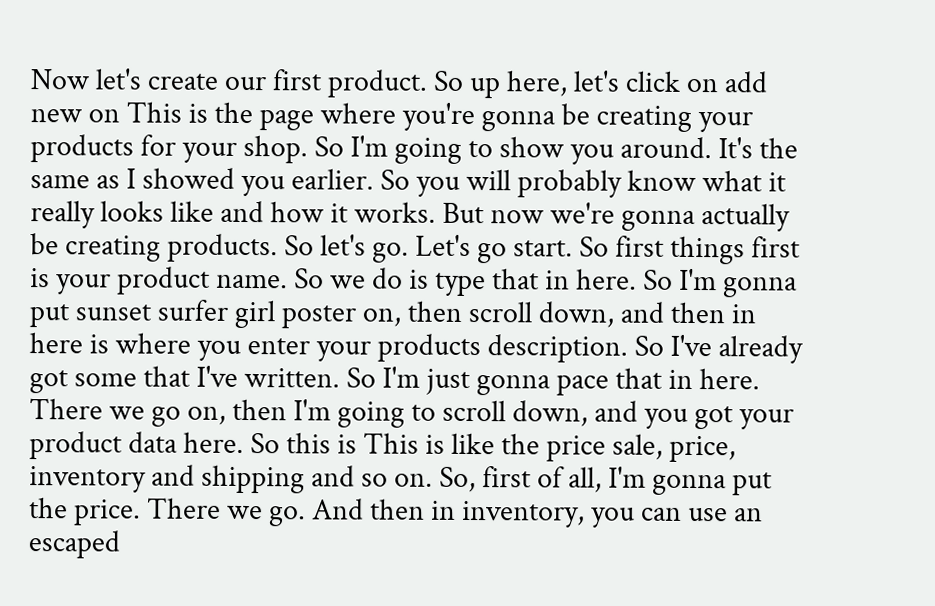Now let's create our first product. So up here, let's click on add new on This is the page where you're gonna be creating your products for your shop. So I'm going to show you around. It's the same as I showed you earlier. So you will probably know what it really looks like and how it works. But now we're gonna actually be creating products. So let's go. Let's go start. So first things first is your product name. So we do is type that in here. So I'm gonna put sunset surfer girl poster on, then scroll down, and then in here is where you enter your products description. So I've already got some that I've written. So I'm just gonna pace that in here. There we go on, then I'm going to scroll down, and you got your product data here. So this is This is like the price sale, price, inventory and shipping and so on. So, first of all, I'm gonna put the price. There we go. And then in inventory, you can use an escaped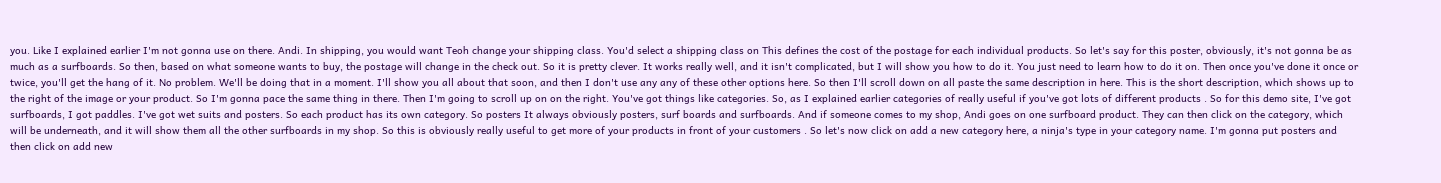you. Like I explained earlier I'm not gonna use on there. Andi. In shipping, you would want Teoh change your shipping class. You'd select a shipping class on This defines the cost of the postage for each individual products. So let's say for this poster, obviously, it's not gonna be as much as a surfboards. So then, based on what someone wants to buy, the postage will change in the check out. So it is pretty clever. It works really well, and it isn't complicated, but I will show you how to do it. You just need to learn how to do it on. Then once you've done it once or twice, you'll get the hang of it. No problem. We'll be doing that in a moment. I'll show you all about that soon, and then I don't use any any of these other options here. So then I'll scroll down on all paste the same description in here. This is the short description, which shows up to the right of the image or your product. So I'm gonna pace the same thing in there. Then I'm going to scroll up on on the right. You've got things like categories. So, as I explained earlier categories of really useful if you've got lots of different products . So for this demo site, I've got surfboards, I got paddles. I've got wet suits and posters. So each product has its own category. So posters It always obviously posters, surf boards and surfboards. And if someone comes to my shop, Andi goes on one surfboard product. They can then click on the category, which will be underneath, and it will show them all the other surfboards in my shop. So this is obviously really useful to get more of your products in front of your customers . So let's now click on add a new category here, a ninja's type in your category name. I'm gonna put posters and then click on add new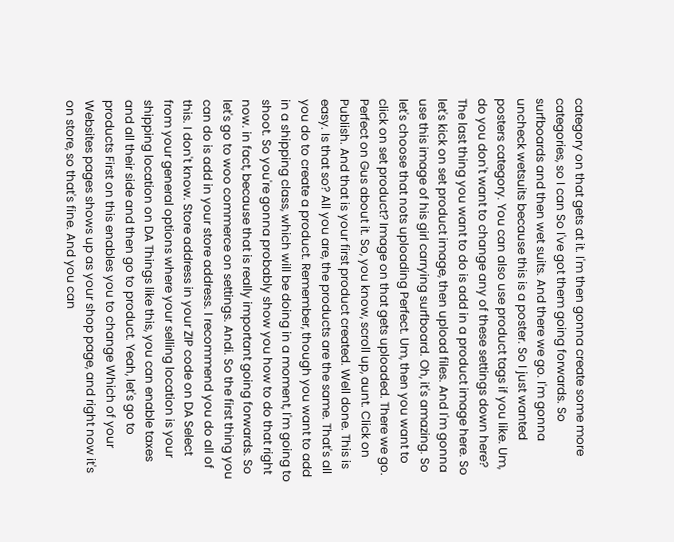category on that gets at it. I'm then gonna create some more categories, so I can So I've got them going forwards. So surfboards and then wet suits. And there we go. I'm gonna uncheck wetsuits because this is a poster. So I just wanted posters category. You can also use product tags if you like. Um, do you don't want to change any of these settings down here? The last thing you want to do is add in a product image here. So let's kick on set product image, then upload files. And I'm gonna use this image of his girl carrying surfboard. Oh, it's amazing. So let's choose that nots uploading Perfect. Um, then you want to click on set product? Image on that gets uploaded. There we go. Perfect on Gus about it. So, you know, scroll up, aunt. Click on Publish. And that is your first product created. Well done. This is easy. Is that so? All you are, the products are the same. That's all you do to create a product. Remember, though you want to add in a shipping class, which will be doing in a moment, I'm going to shoot. So you're gonna probably show you how to do that right now. in fact, because that is really important going forwards. So let's go to woo commerce on settings. Andi. So the first thing you can do is add in your store address. I recommend you do all of this. I don't know. Store address in your ZIP code on DA Select from your general options where your selling location is your shipping location on DA Things like this, you can enable taxes and all their side and then go to product. Yeah, let's go to products First on this enables you to change Which of your Websites pages shows up as your shop page, and right now it's on store, so that's fine. And you can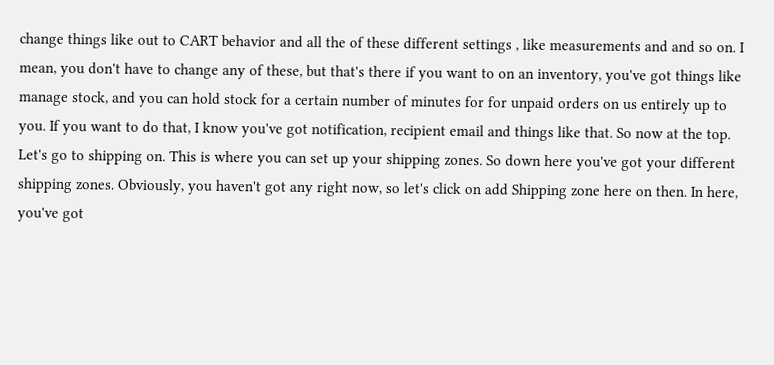change things like out to CART behavior and all the of these different settings , like measurements and and so on. I mean, you don't have to change any of these, but that's there if you want to on an inventory, you've got things like manage stock, and you can hold stock for a certain number of minutes for for unpaid orders on us entirely up to you. If you want to do that, I know you've got notification, recipient email and things like that. So now at the top. Let's go to shipping on. This is where you can set up your shipping zones. So down here you've got your different shipping zones. Obviously, you haven't got any right now, so let's click on add Shipping zone here on then. In here, you've got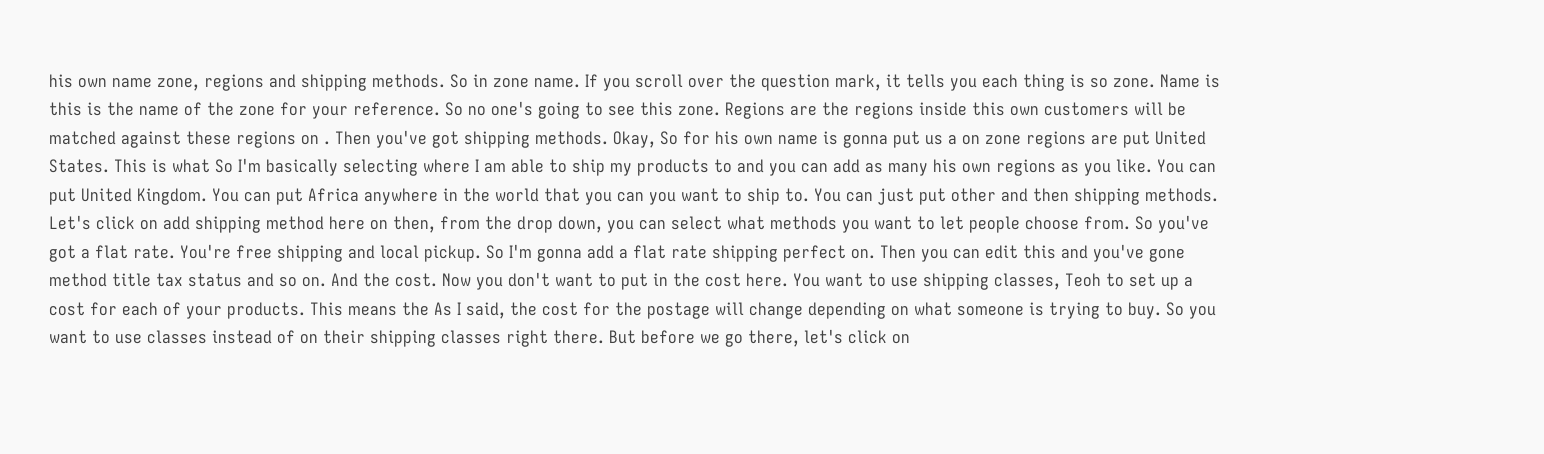his own name zone, regions and shipping methods. So in zone name. If you scroll over the question mark, it tells you each thing is so zone. Name is this is the name of the zone for your reference. So no one's going to see this zone. Regions are the regions inside this own customers will be matched against these regions on . Then you've got shipping methods. Okay, So for his own name is gonna put us a on zone regions are put United States. This is what So I'm basically selecting where I am able to ship my products to and you can add as many his own regions as you like. You can put United Kingdom. You can put Africa anywhere in the world that you can you want to ship to. You can just put other and then shipping methods. Let's click on add shipping method here on then, from the drop down, you can select what methods you want to let people choose from. So you've got a flat rate. You're free shipping and local pickup. So I'm gonna add a flat rate shipping perfect on. Then you can edit this and you've gone method title tax status and so on. And the cost. Now you don't want to put in the cost here. You want to use shipping classes, Teoh to set up a cost for each of your products. This means the As I said, the cost for the postage will change depending on what someone is trying to buy. So you want to use classes instead of on their shipping classes right there. But before we go there, let's click on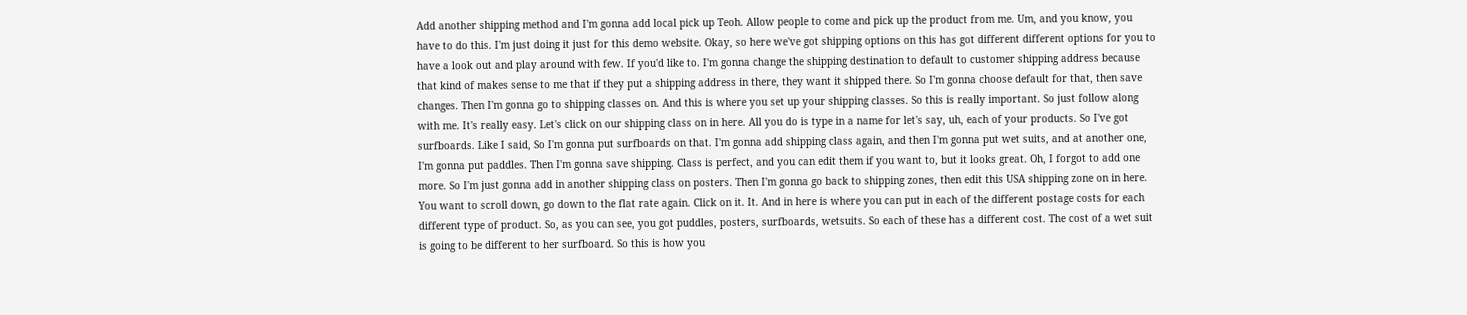Add another shipping method and I'm gonna add local pick up Teoh. Allow people to come and pick up the product from me. Um, and you know, you have to do this. I'm just doing it just for this demo website. Okay, so here we've got shipping options on this has got different different options for you to have a look out and play around with few. If you'd like to. I'm gonna change the shipping destination to default to customer shipping address because that kind of makes sense to me that if they put a shipping address in there, they want it shipped there. So I'm gonna choose default for that, then save changes. Then I'm gonna go to shipping classes on. And this is where you set up your shipping classes. So this is really important. So just follow along with me. It's really easy. Let's click on our shipping class on in here. All you do is type in a name for let's say, uh, each of your products. So I've got surfboards. Like I said, So I'm gonna put surfboards on that. I'm gonna add shipping class again, and then I'm gonna put wet suits, and at another one, I'm gonna put paddles. Then I'm gonna save shipping. Class is perfect, and you can edit them if you want to, but it looks great. Oh, I forgot to add one more. So I'm just gonna add in another shipping class on posters. Then I'm gonna go back to shipping zones, then edit this USA shipping zone on in here. You want to scroll down, go down to the flat rate again. Click on it. It. And in here is where you can put in each of the different postage costs for each different type of product. So, as you can see, you got puddles, posters, surfboards, wetsuits. So each of these has a different cost. The cost of a wet suit is going to be different to her surfboard. So this is how you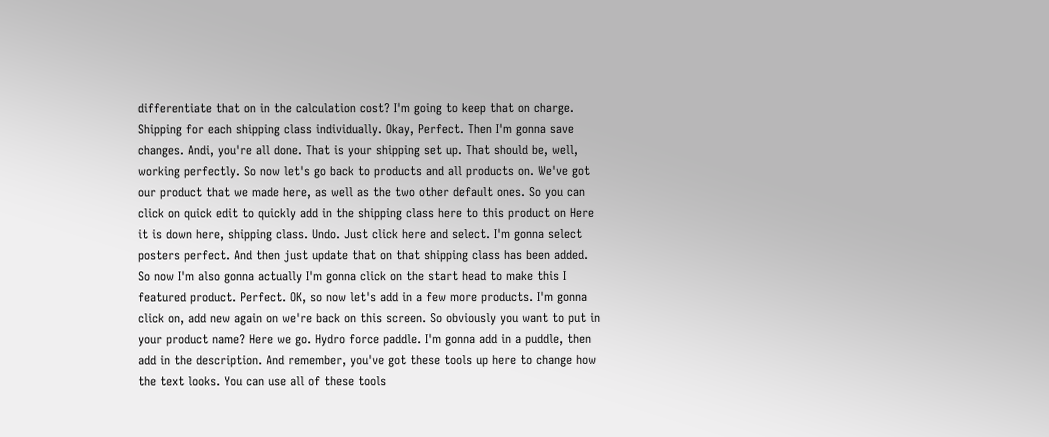differentiate that on in the calculation cost? I'm going to keep that on charge. Shipping for each shipping class individually. Okay, Perfect. Then I'm gonna save changes. Andi, you're all done. That is your shipping set up. That should be, well, working perfectly. So now let's go back to products and all products on. We've got our product that we made here, as well as the two other default ones. So you can click on quick edit to quickly add in the shipping class here to this product on Here it is down here, shipping class. Undo. Just click here and select. I'm gonna select posters perfect. And then just update that on that shipping class has been added. So now I'm also gonna actually I'm gonna click on the start head to make this I featured product. Perfect. OK, so now let's add in a few more products. I'm gonna click on, add new again on we're back on this screen. So obviously you want to put in your product name? Here we go. Hydro force paddle. I'm gonna add in a puddle, then add in the description. And remember, you've got these tools up here to change how the text looks. You can use all of these tools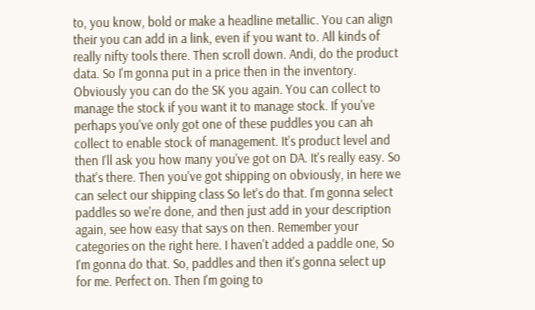to, you know, bold or make a headline metallic. You can align their you can add in a link, even if you want to. All kinds of really nifty tools there. Then scroll down. Andi, do the product data. So I'm gonna put in a price then in the inventory. Obviously you can do the SK you again. You can collect to manage the stock if you want it to manage stock. If you've perhaps you've only got one of these puddles you can ah collect to enable stock of management. It's product level and then I'll ask you how many you've got on DA. It's really easy. So that's there. Then you've got shipping on obviously, in here we can select our shipping class So let's do that. I'm gonna select paddles so we're done, and then just add in your description again, see how easy that says on then. Remember your categories on the right here. I haven't added a paddle one, So I'm gonna do that. So, paddles and then it's gonna select up for me. Perfect on. Then I'm going to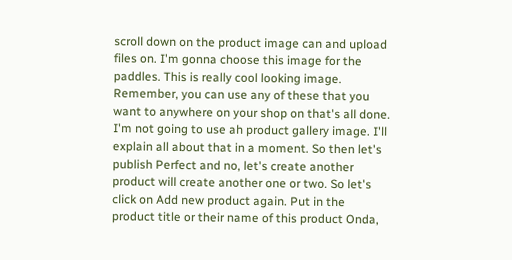scroll down on the product image can and upload files on. I'm gonna choose this image for the paddles. This is really cool looking image. Remember, you can use any of these that you want to anywhere on your shop on that's all done. I'm not going to use ah product gallery image. I'll explain all about that in a moment. So then let's publish Perfect and no, let's create another product will create another one or two. So let's click on Add new product again. Put in the product title or their name of this product Onda,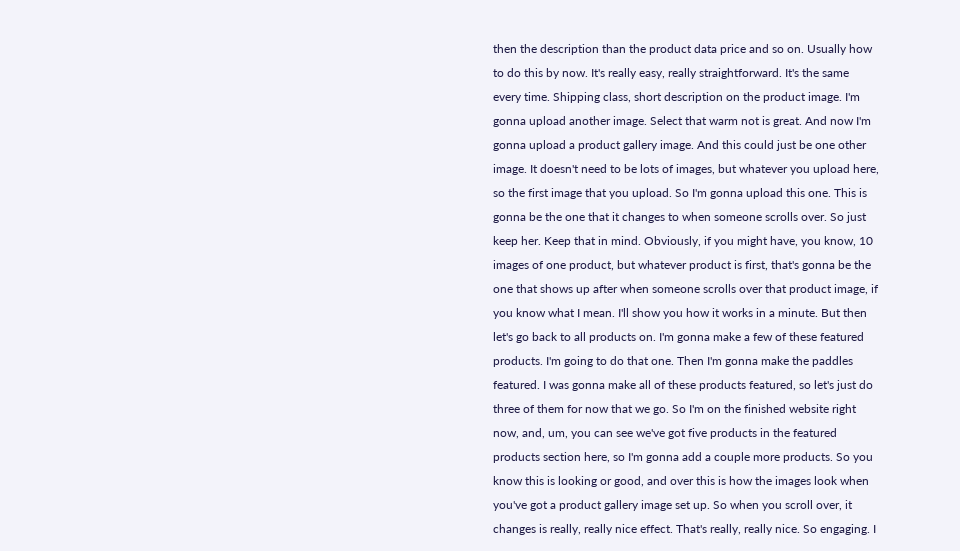then the description than the product data price and so on. Usually how to do this by now. It's really easy, really straightforward. It's the same every time. Shipping class, short description on the product image. I'm gonna upload another image. Select that warm not is great. And now I'm gonna upload a product gallery image. And this could just be one other image. It doesn't need to be lots of images, but whatever you upload here, so the first image that you upload. So I'm gonna upload this one. This is gonna be the one that it changes to when someone scrolls over. So just keep her. Keep that in mind. Obviously, if you might have, you know, 10 images of one product, but whatever product is first, that's gonna be the one that shows up after when someone scrolls over that product image, if you know what I mean. I'll show you how it works in a minute. But then let's go back to all products on. I'm gonna make a few of these featured products. I'm going to do that one. Then I'm gonna make the paddles featured. I was gonna make all of these products featured, so let's just do three of them for now that we go. So I'm on the finished website right now, and, um, you can see we've got five products in the featured products section here, so I'm gonna add a couple more products. So you know this is looking or good, and over this is how the images look when you've got a product gallery image set up. So when you scroll over, it changes is really, really nice effect. That's really, really nice. So engaging. I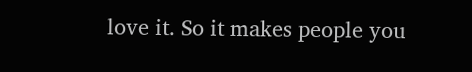love it. So it makes people you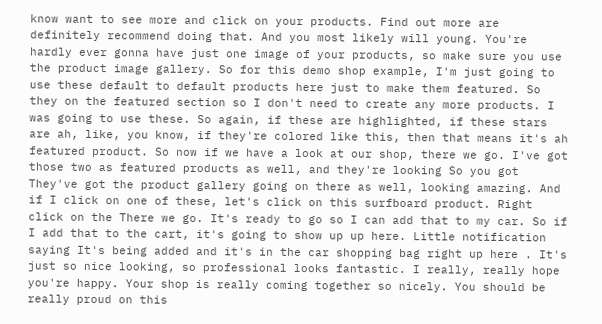know want to see more and click on your products. Find out more are definitely recommend doing that. And you most likely will young. You're hardly ever gonna have just one image of your products, so make sure you use the product image gallery. So for this demo shop example, I'm just going to use these default to default products here just to make them featured. So they on the featured section so I don't need to create any more products. I was going to use these. So again, if these are highlighted, if these stars are ah, like, you know, if they're colored like this, then that means it's ah featured product. So now if we have a look at our shop, there we go. I've got those two as featured products as well, and they're looking So you got They've got the product gallery going on there as well, looking amazing. And if I click on one of these, let's click on this surfboard product. Right click on the There we go. It's ready to go so I can add that to my car. So if I add that to the cart, it's going to show up up here. Little notification saying It's being added and it's in the car shopping bag right up here . It's just so nice looking, so professional looks fantastic. I really, really hope you're happy. Your shop is really coming together so nicely. You should be really proud on this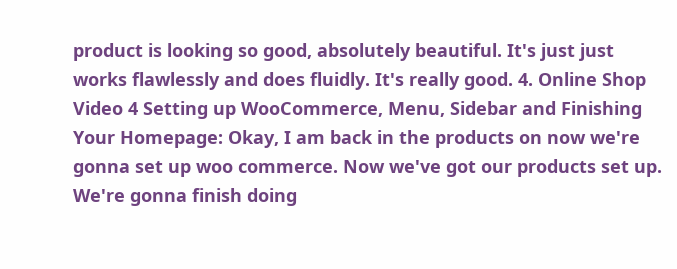product is looking so good, absolutely beautiful. It's just just works flawlessly and does fluidly. It's really good. 4. Online Shop Video 4 Setting up WooCommerce, Menu, Sidebar and Finishing Your Homepage: Okay, I am back in the products on now we're gonna set up woo commerce. Now we've got our products set up. We're gonna finish doing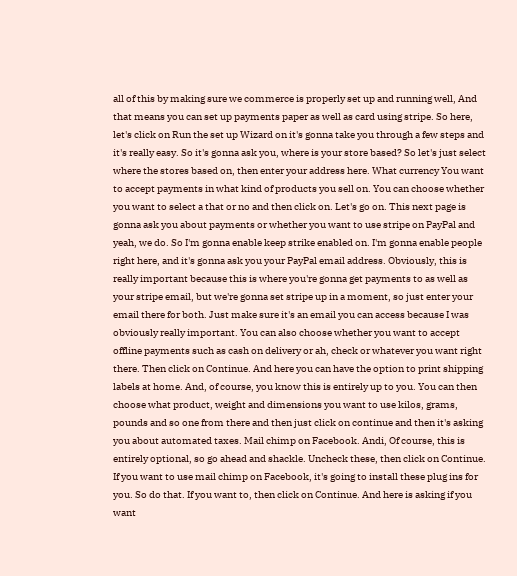all of this by making sure we commerce is properly set up and running well, And that means you can set up payments paper as well as card using stripe. So here, let's click on Run the set up Wizard on it's gonna take you through a few steps and it's really easy. So it's gonna ask you, where is your store based? So let's just select where the stores based on, then enter your address here. What currency You want to accept payments in what kind of products you sell on. You can choose whether you want to select a that or no and then click on. Let's go on. This next page is gonna ask you about payments or whether you want to use stripe on PayPal and yeah, we do. So I'm gonna enable keep strike enabled on. I'm gonna enable people right here, and it's gonna ask you your PayPal email address. Obviously, this is really important because this is where you're gonna get payments to as well as your stripe email, but we're gonna set stripe up in a moment, so just enter your email there for both. Just make sure it's an email you can access because I was obviously really important. You can also choose whether you want to accept offline payments such as cash on delivery or ah, check or whatever you want right there. Then click on Continue. And here you can have the option to print shipping labels at home. And, of course, you know this is entirely up to you. You can then choose what product, weight and dimensions you want to use kilos, grams, pounds and so one from there and then just click on continue and then it's asking you about automated taxes. Mail chimp on Facebook. Andi, Of course, this is entirely optional, so go ahead and shackle. Uncheck these, then click on Continue. If you want to use mail chimp on Facebook, it's going to install these plug ins for you. So do that. If you want to, then click on Continue. And here is asking if you want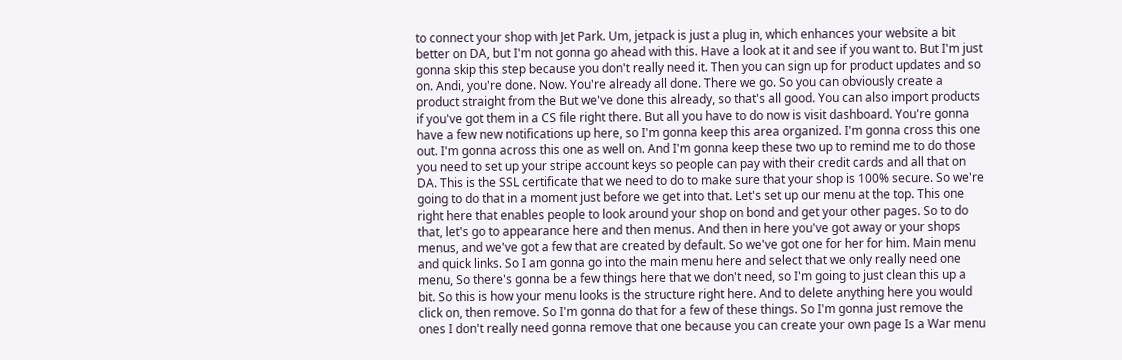to connect your shop with Jet Park. Um, jetpack is just a plug in, which enhances your website a bit better on DA, but I'm not gonna go ahead with this. Have a look at it and see if you want to. But I'm just gonna skip this step because you don't really need it. Then you can sign up for product updates and so on. Andi, you're done. Now. You're already all done. There we go. So you can obviously create a product straight from the But we've done this already, so that's all good. You can also import products if you've got them in a CS file right there. But all you have to do now is visit dashboard. You're gonna have a few new notifications up here, so I'm gonna keep this area organized. I'm gonna cross this one out. I'm gonna across this one as well on. And I'm gonna keep these two up to remind me to do those you need to set up your stripe account keys so people can pay with their credit cards and all that on DA. This is the SSL certificate that we need to do to make sure that your shop is 100% secure. So we're going to do that in a moment just before we get into that. Let's set up our menu at the top. This one right here that enables people to look around your shop on bond and get your other pages. So to do that, let's go to appearance here and then menus. And then in here you've got away or your shops menus, and we've got a few that are created by default. So we've got one for her for him. Main menu and quick links. So I am gonna go into the main menu here and select that we only really need one menu, So there's gonna be a few things here that we don't need, so I'm going to just clean this up a bit. So this is how your menu looks is the structure right here. And to delete anything here you would click on, then remove. So I'm gonna do that for a few of these things. So I'm gonna just remove the ones I don't really need gonna remove that one because you can create your own page Is a War menu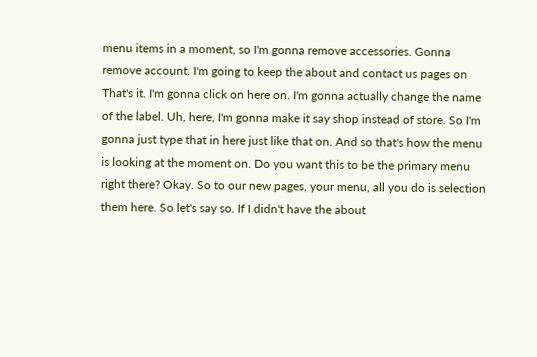menu items in a moment, so I'm gonna remove accessories. Gonna remove account. I'm going to keep the about and contact us pages on That's it. I'm gonna click on here on. I'm gonna actually change the name of the label. Uh, here, I'm gonna make it say shop instead of store. So I'm gonna just type that in here just like that on. And so that's how the menu is looking at the moment on. Do you want this to be the primary menu right there? Okay. So to our new pages, your menu, all you do is selection them here. So let's say so. If I didn't have the about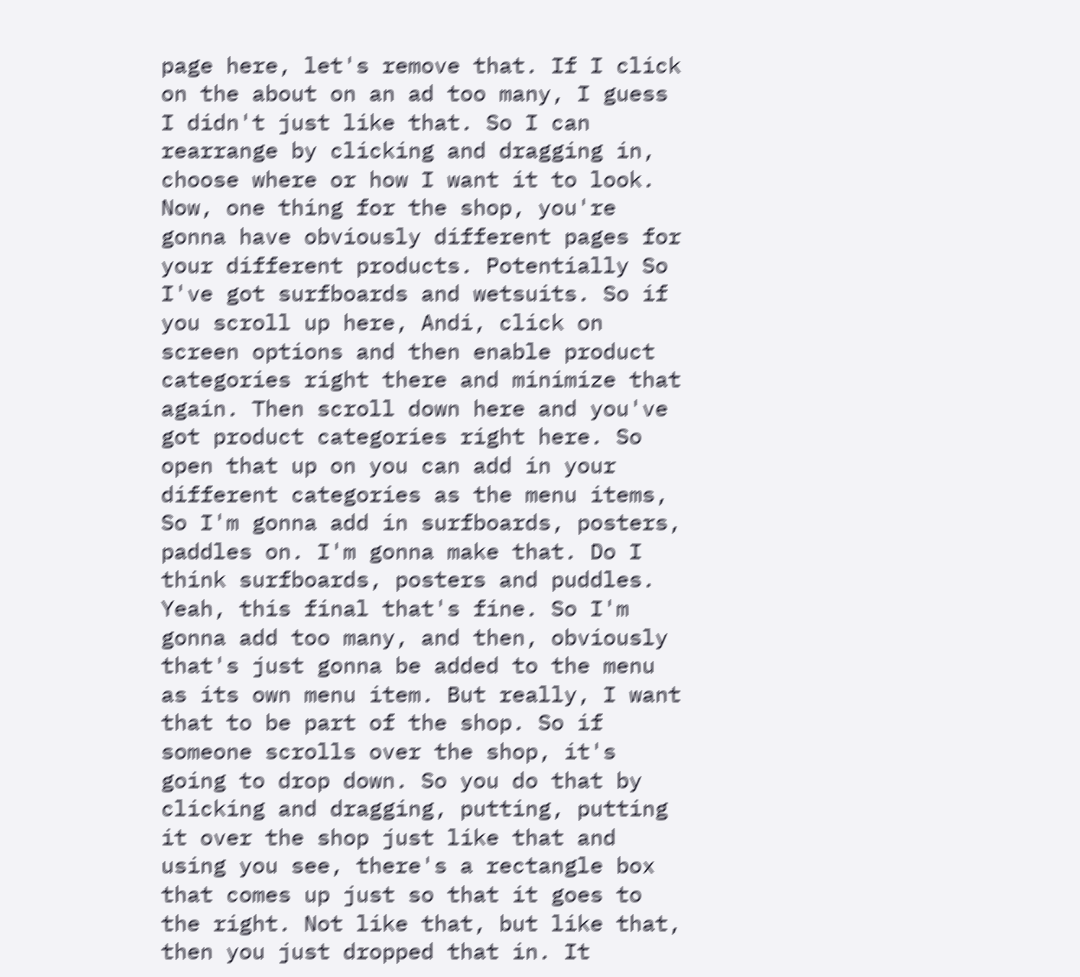page here, let's remove that. If I click on the about on an ad too many, I guess I didn't just like that. So I can rearrange by clicking and dragging in, choose where or how I want it to look. Now, one thing for the shop, you're gonna have obviously different pages for your different products. Potentially So I've got surfboards and wetsuits. So if you scroll up here, Andi, click on screen options and then enable product categories right there and minimize that again. Then scroll down here and you've got product categories right here. So open that up on you can add in your different categories as the menu items, So I'm gonna add in surfboards, posters, paddles on. I'm gonna make that. Do I think surfboards, posters and puddles. Yeah, this final that's fine. So I'm gonna add too many, and then, obviously that's just gonna be added to the menu as its own menu item. But really, I want that to be part of the shop. So if someone scrolls over the shop, it's going to drop down. So you do that by clicking and dragging, putting, putting it over the shop just like that and using you see, there's a rectangle box that comes up just so that it goes to the right. Not like that, but like that, then you just dropped that in. It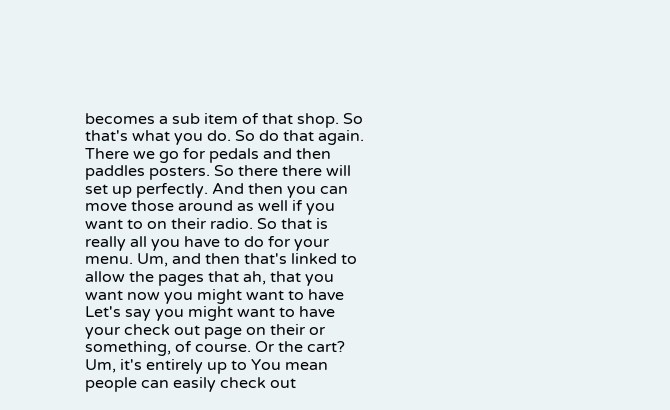becomes a sub item of that shop. So that's what you do. So do that again. There we go for pedals and then paddles posters. So there there will set up perfectly. And then you can move those around as well if you want to on their radio. So that is really all you have to do for your menu. Um, and then that's linked to allow the pages that ah, that you want now you might want to have Let's say you might want to have your check out page on their or something, of course. Or the cart? Um, it's entirely up to You mean people can easily check out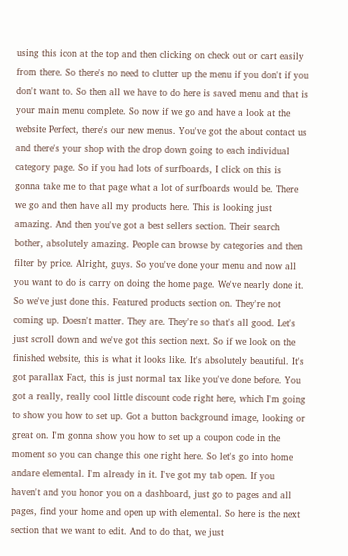using this icon at the top and then clicking on check out or cart easily from there. So there's no need to clutter up the menu if you don't if you don't want to. So then all we have to do here is saved menu and that is your main menu complete. So now if we go and have a look at the website Perfect, there's our new menus. You've got the about contact us and there's your shop with the drop down going to each individual category page. So if you had lots of surfboards, I click on this is gonna take me to that page what a lot of surfboards would be. There we go and then have all my products here. This is looking just amazing. And then you've got a best sellers section. Their search bother, absolutely amazing. People can browse by categories and then filter by price. Alright, guys. So you've done your menu and now all you want to do is carry on doing the home page. We've nearly done it. So we've just done this. Featured products section on. They're not coming up. Doesn't matter. They are. They're so that's all good. Let's just scroll down and we've got this section next. So if we look on the finished website, this is what it looks like. It's absolutely beautiful. It's got parallax Fact, this is just normal tax like you've done before. You got a really, really cool little discount code right here, which I'm going to show you how to set up. Got a button background image, looking or great on. I'm gonna show you how to set up a coupon code in the moment so you can change this one right here. So let's go into home andare elemental. I'm already in it. I've got my tab open. If you haven't and you honor you on a dashboard, just go to pages and all pages, find your home and open up with elemental. So here is the next section that we want to edit. And to do that, we just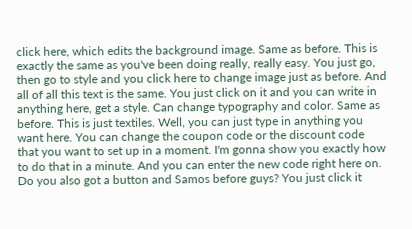click here, which edits the background image. Same as before. This is exactly the same as you've been doing really, really easy. You just go, then go to style and you click here to change image just as before. And all of all this text is the same. You just click on it and you can write in anything here, get a style. Can change typography and color. Same as before. This is just textiles. Well, you can just type in anything you want here. You can change the coupon code or the discount code that you want to set up in a moment. I'm gonna show you exactly how to do that in a minute. And you can enter the new code right here on. Do you also got a button and Samos before guys? You just click it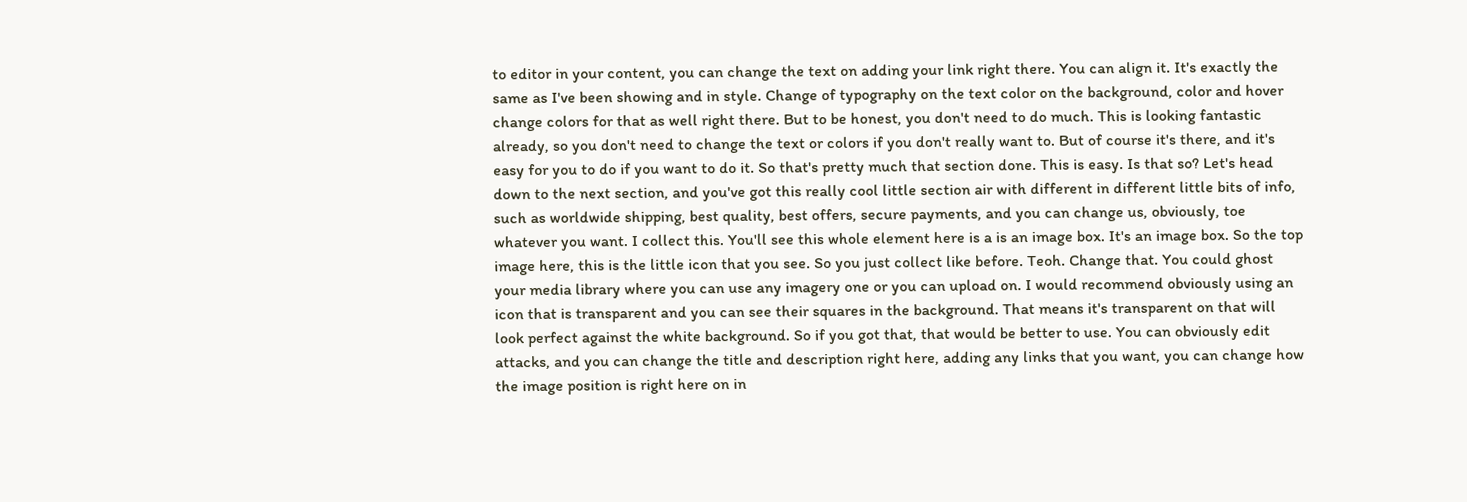to editor in your content, you can change the text on adding your link right there. You can align it. It's exactly the same as I've been showing and in style. Change of typography on the text color on the background, color and hover change colors for that as well right there. But to be honest, you don't need to do much. This is looking fantastic already, so you don't need to change the text or colors if you don't really want to. But of course it's there, and it's easy for you to do if you want to do it. So that's pretty much that section done. This is easy. Is that so? Let's head down to the next section, and you've got this really cool little section air with different in different little bits of info, such as worldwide shipping, best quality, best offers, secure payments, and you can change us, obviously, toe whatever you want. I collect this. You'll see this whole element here is a is an image box. It's an image box. So the top image here, this is the little icon that you see. So you just collect like before. Teoh. Change that. You could ghost your media library where you can use any imagery one or you can upload on. I would recommend obviously using an icon that is transparent and you can see their squares in the background. That means it's transparent on that will look perfect against the white background. So if you got that, that would be better to use. You can obviously edit attacks, and you can change the title and description right here, adding any links that you want, you can change how the image position is right here on in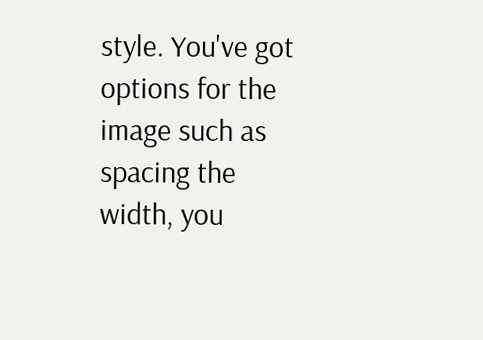style. You've got options for the image such as spacing the width, you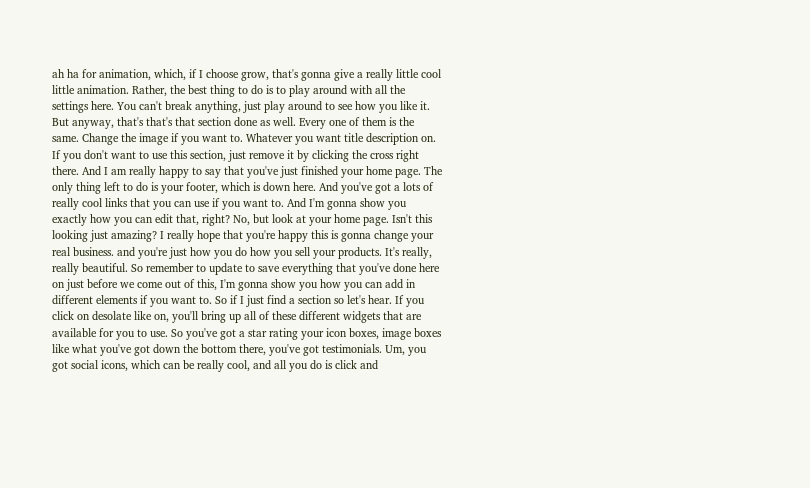ah ha for animation, which, if I choose grow, that's gonna give a really little cool little animation. Rather, the best thing to do is to play around with all the settings here. You can't break anything, just play around to see how you like it. But anyway, that's that's that section done as well. Every one of them is the same. Change the image if you want to. Whatever you want title description on. If you don't want to use this section, just remove it by clicking the cross right there. And I am really happy to say that you've just finished your home page. The only thing left to do is your footer, which is down here. And you've got a lots of really cool links that you can use if you want to. And I'm gonna show you exactly how you can edit that, right? No, but look at your home page. Isn't this looking just amazing? I really hope that you're happy this is gonna change your real business. and you're just how you do how you sell your products. It's really, really beautiful. So remember to update to save everything that you've done here on just before we come out of this, I'm gonna show you how you can add in different elements if you want to. So if I just find a section so let's hear. If you click on desolate like on, you'll bring up all of these different widgets that are available for you to use. So you've got a star rating your icon boxes, image boxes like what you've got down the bottom there, you've got testimonials. Um, you got social icons, which can be really cool, and all you do is click and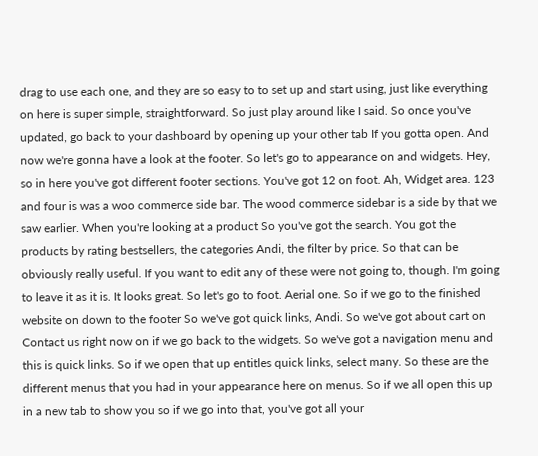drag to use each one, and they are so easy to to set up and start using, just like everything on here is super simple, straightforward. So just play around like I said. So once you've updated, go back to your dashboard by opening up your other tab If you gotta open. And now we're gonna have a look at the footer. So let's go to appearance on and widgets. Hey, so in here you've got different footer sections. You've got 12 on foot. Ah, Widget area. 123 and four is was a woo commerce side bar. The wood commerce sidebar is a side by that we saw earlier. When you're looking at a product So you've got the search. You got the products by rating bestsellers, the categories Andi, the filter by price. So that can be obviously really useful. If you want to edit any of these were not going to, though. I'm going to leave it as it is. It looks great. So let's go to foot. Aerial one. So if we go to the finished website on down to the footer So we've got quick links, Andi. So we've got about cart on Contact us right now on if we go back to the widgets. So we've got a navigation menu and this is quick links. So if we open that up entitles quick links, select many. So these are the different menus that you had in your appearance here on menus. So if we all open this up in a new tab to show you so if we go into that, you've got all your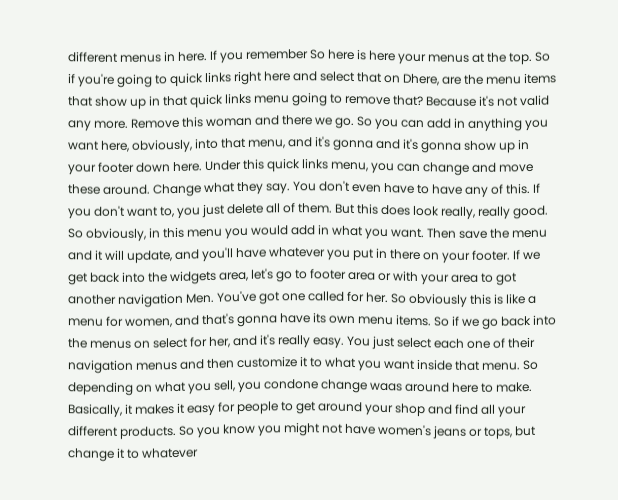different menus in here. If you remember So here is here your menus at the top. So if you're going to quick links right here and select that on Dhere, are the menu items that show up in that quick links menu going to remove that? Because it's not valid any more. Remove this woman and there we go. So you can add in anything you want here, obviously, into that menu, and it's gonna and it's gonna show up in your footer down here. Under this quick links menu, you can change and move these around. Change what they say. You don't even have to have any of this. If you don't want to, you just delete all of them. But this does look really, really good. So obviously, in this menu you would add in what you want. Then save the menu and it will update, and you'll have whatever you put in there on your footer. If we get back into the widgets area, let's go to footer area or with your area to got another navigation Men. You've got one called for her. So obviously this is like a menu for women, and that's gonna have its own menu items. So if we go back into the menus on select for her, and it's really easy. You just select each one of their navigation menus and then customize it to what you want inside that menu. So depending on what you sell, you condone change waas around here to make. Basically, it makes it easy for people to get around your shop and find all your different products. So you know you might not have women's jeans or tops, but change it to whatever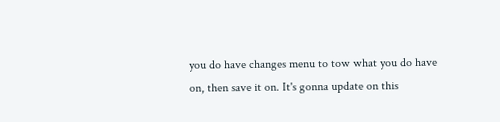you do have changes menu to tow what you do have on, then save it on. It's gonna update on this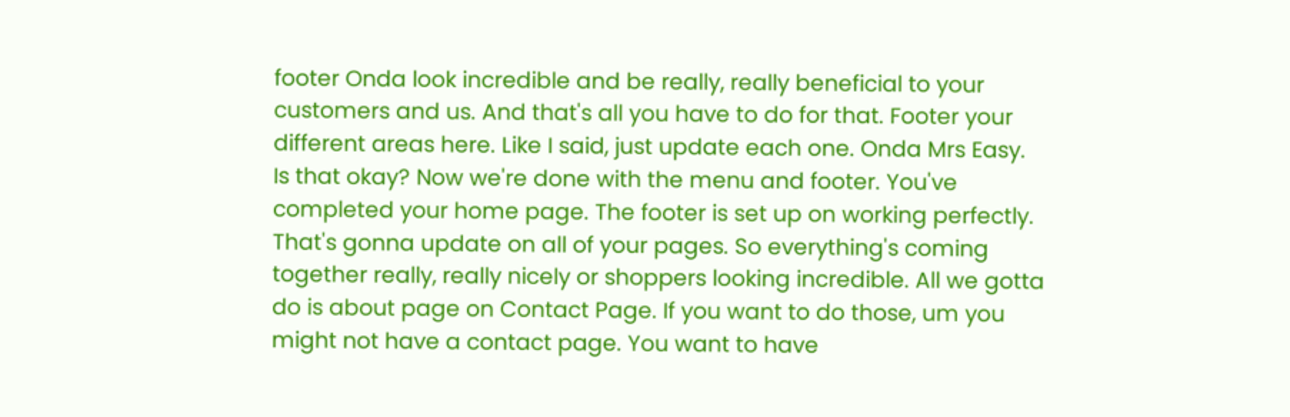footer Onda look incredible and be really, really beneficial to your customers and us. And that's all you have to do for that. Footer your different areas here. Like I said, just update each one. Onda Mrs Easy. Is that okay? Now we're done with the menu and footer. You've completed your home page. The footer is set up on working perfectly. That's gonna update on all of your pages. So everything's coming together really, really nicely or shoppers looking incredible. All we gotta do is about page on Contact Page. If you want to do those, um you might not have a contact page. You want to have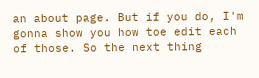an about page. But if you do, I'm gonna show you how toe edit each of those. So the next thing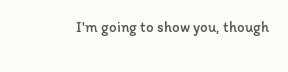I'm going to show you, though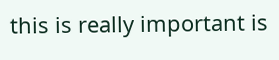this is really important is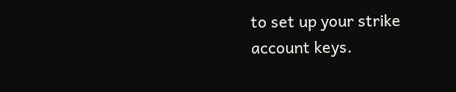to set up your strike account keys.